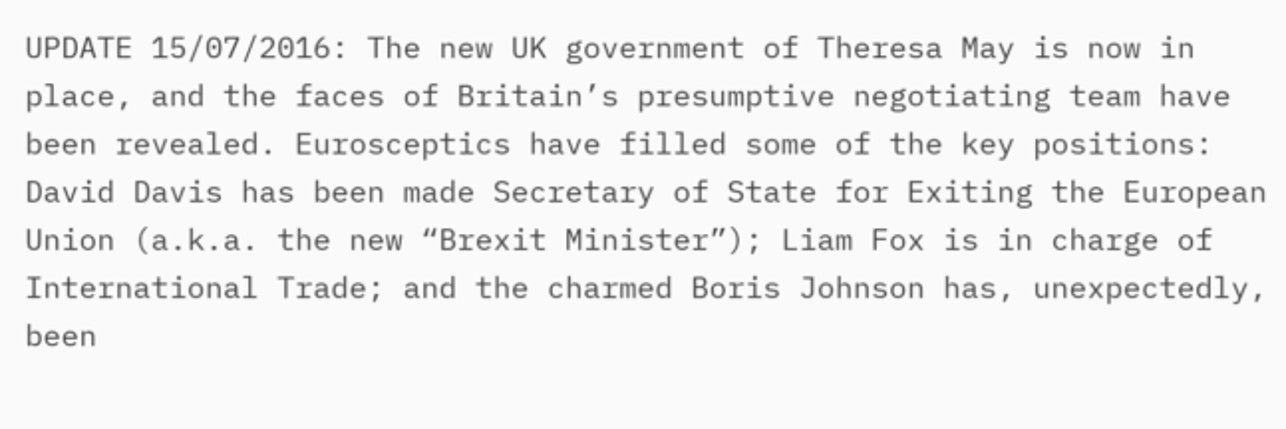UPDATE 15/07/2016: The new UK government of Theresa May is now in place, and the faces of Britain’s presumptive negotiating team have been revealed. Eurosceptics have filled some of the key positions: David Davis has been made Secretary of State for Exiting the European Union (a.k.a. the new “Brexit Minister”); Liam Fox is in charge of International Trade; and the charmed Boris Johnson has, unexpectedly, been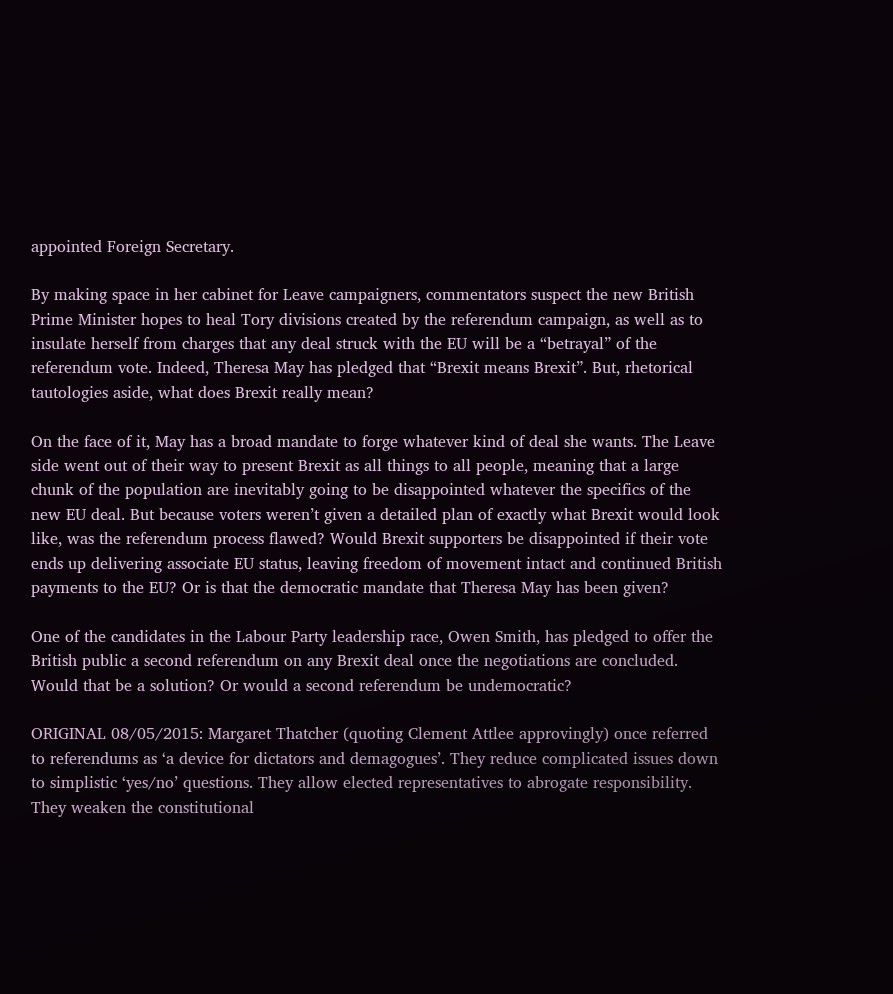appointed Foreign Secretary.

By making space in her cabinet for Leave campaigners, commentators suspect the new British Prime Minister hopes to heal Tory divisions created by the referendum campaign, as well as to insulate herself from charges that any deal struck with the EU will be a “betrayal” of the referendum vote. Indeed, Theresa May has pledged that “Brexit means Brexit”. But, rhetorical tautologies aside, what does Brexit really mean?

On the face of it, May has a broad mandate to forge whatever kind of deal she wants. The Leave side went out of their way to present Brexit as all things to all people, meaning that a large chunk of the population are inevitably going to be disappointed whatever the specifics of the new EU deal. But because voters weren’t given a detailed plan of exactly what Brexit would look like, was the referendum process flawed? Would Brexit supporters be disappointed if their vote ends up delivering associate EU status, leaving freedom of movement intact and continued British payments to the EU? Or is that the democratic mandate that Theresa May has been given?

One of the candidates in the Labour Party leadership race, Owen Smith, has pledged to offer the British public a second referendum on any Brexit deal once the negotiations are concluded. Would that be a solution? Or would a second referendum be undemocratic?

ORIGINAL 08/05/2015: Margaret Thatcher (quoting Clement Attlee approvingly) once referred to referendums as ‘a device for dictators and demagogues’. They reduce complicated issues down to simplistic ‘yes/no’ questions. They allow elected representatives to abrogate responsibility. They weaken the constitutional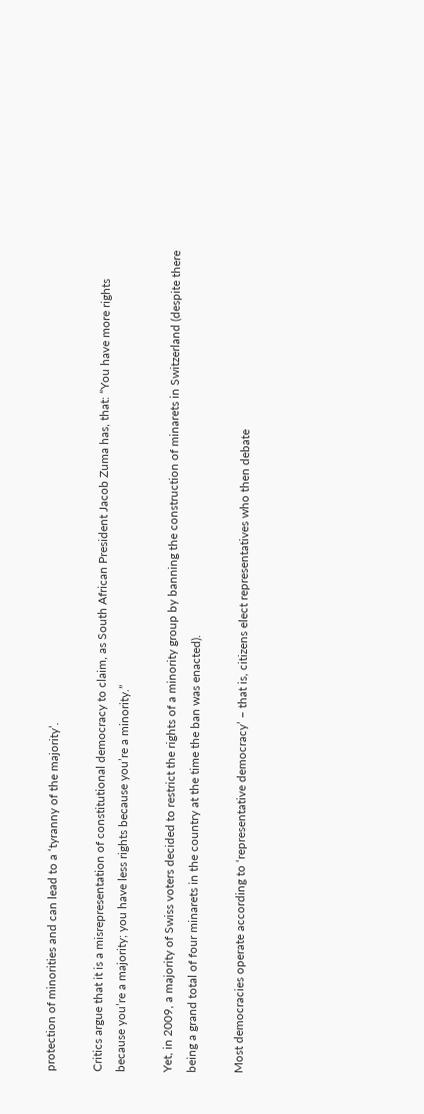protection of minorities and can lead to a ‘tyranny of the majority’.

Critics argue that it is a misrepresentation of constitutional democracy to claim, as South African President Jacob Zuma has, that: “You have more rights because you’re a majority; you have less rights because you’re a minority.”

Yet, in 2009, a majority of Swiss voters decided to restrict the rights of a minority group by banning the construction of minarets in Switzerland (despite there being a grand total of four minarets in the country at the time the ban was enacted).

Most democracies operate according to ‘representative democracy’ – that is, citizens elect representatives who then debate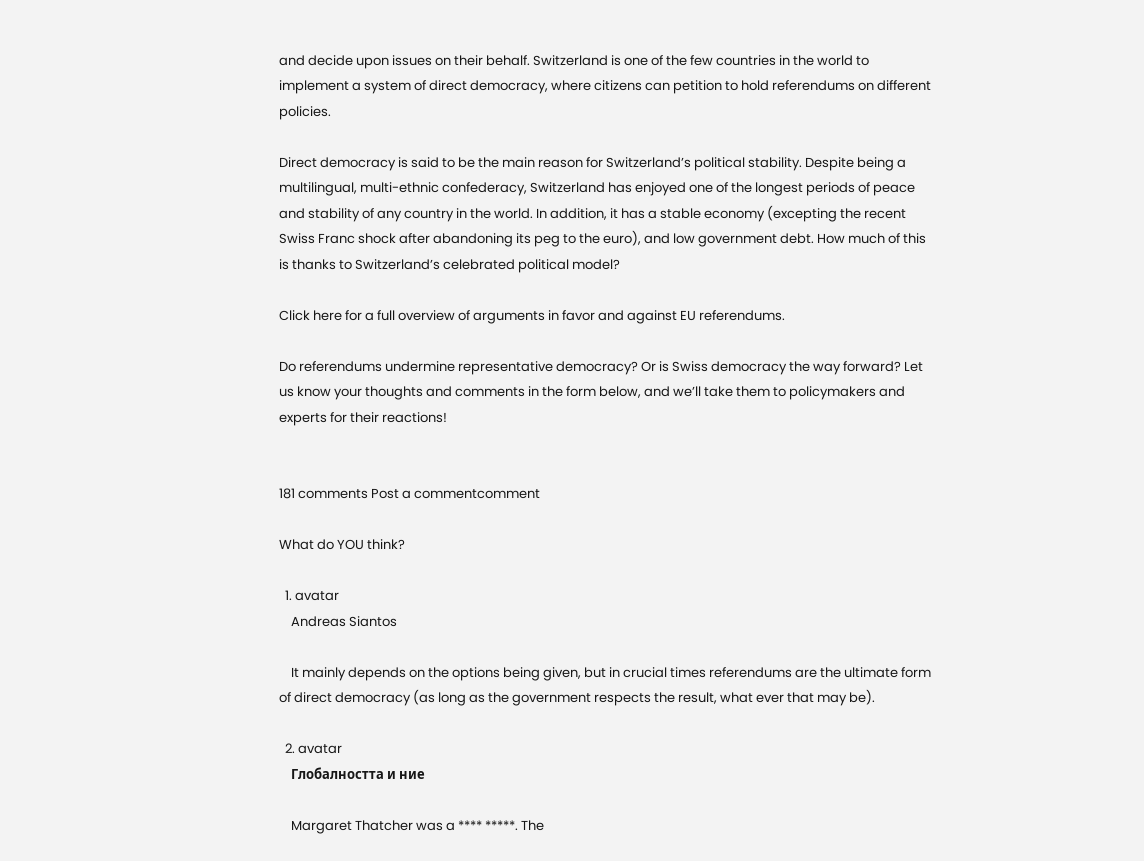and decide upon issues on their behalf. Switzerland is one of the few countries in the world to implement a system of direct democracy, where citizens can petition to hold referendums on different policies.

Direct democracy is said to be the main reason for Switzerland’s political stability. Despite being a multilingual, multi-ethnic confederacy, Switzerland has enjoyed one of the longest periods of peace and stability of any country in the world. In addition, it has a stable economy (excepting the recent Swiss Franc shock after abandoning its peg to the euro), and low government debt. How much of this is thanks to Switzerland’s celebrated political model?

Click here for a full overview of arguments in favor and against EU referendums.

Do referendums undermine representative democracy? Or is Swiss democracy the way forward? Let us know your thoughts and comments in the form below, and we’ll take them to policymakers and experts for their reactions!


181 comments Post a commentcomment

What do YOU think?

  1. avatar
    Andreas Siantos

    It mainly depends on the options being given, but in crucial times referendums are the ultimate form of direct democracy (as long as the government respects the result, what ever that may be).

  2. avatar
    Глобалността и ние

    Margaret Thatcher was a **** *****. The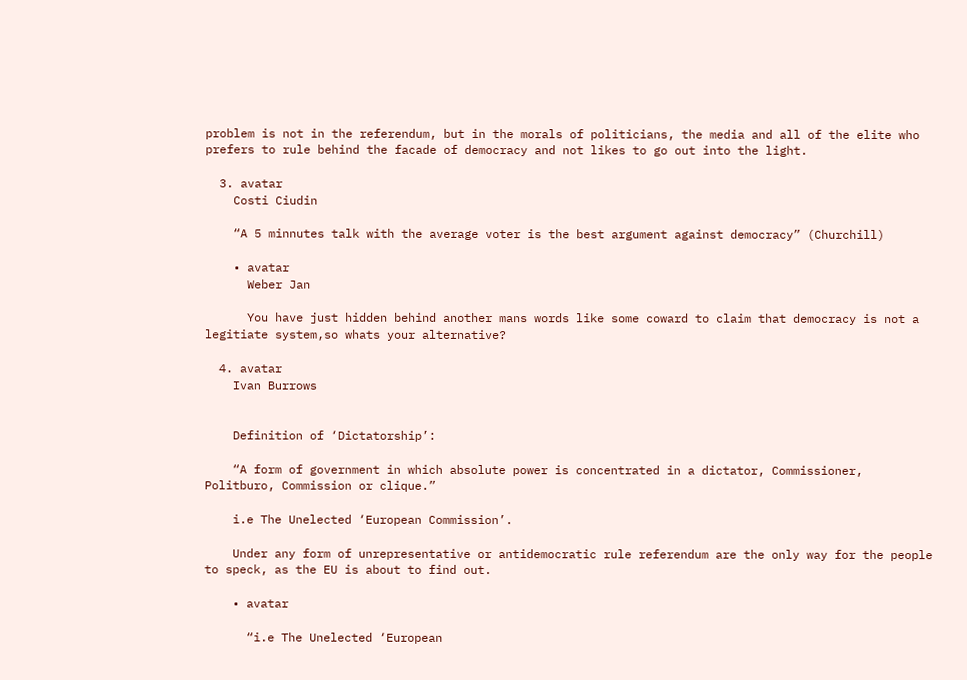problem is not in the referendum, but in the morals of politicians, the media and all of the elite who prefers to rule behind the facade of democracy and not likes to go out into the light.

  3. avatar
    Costi Ciudin

    “A 5 minnutes talk with the average voter is the best argument against democracy” (Churchill)

    • avatar
      Weber Jan

      You have just hidden behind another mans words like some coward to claim that democracy is not a legitiate system,so whats your alternative?

  4. avatar
    Ivan Burrows


    Definition of ‘Dictatorship’:

    “A form of government in which absolute power is concentrated in a dictator, Commissioner, Politburo, Commission or clique.”

    i.e The Unelected ‘European Commission’.

    Under any form of unrepresentative or antidemocratic rule referendum are the only way for the people to speck, as the EU is about to find out.

    • avatar

      “i.e The Unelected ‘European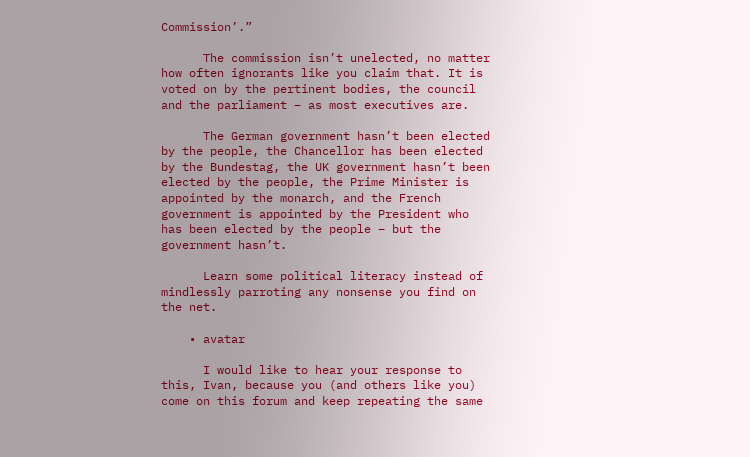Commission’.”

      The commission isn’t unelected, no matter how often ignorants like you claim that. It is voted on by the pertinent bodies, the council and the parliament – as most executives are.

      The German government hasn’t been elected by the people, the Chancellor has been elected by the Bundestag, the UK government hasn’t been elected by the people, the Prime Minister is appointed by the monarch, and the French government is appointed by the President who has been elected by the people – but the government hasn’t.

      Learn some political literacy instead of mindlessly parroting any nonsense you find on the net.

    • avatar

      I would like to hear your response to this, Ivan, because you (and others like you) come on this forum and keep repeating the same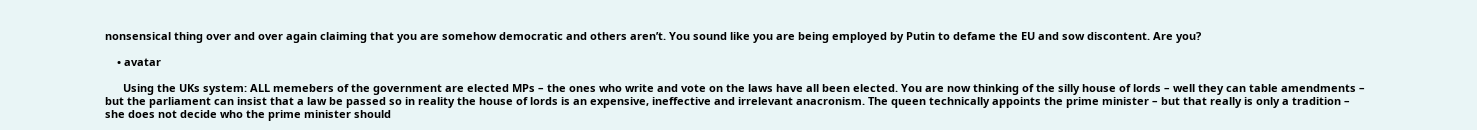nonsensical thing over and over again claiming that you are somehow democratic and others aren’t. You sound like you are being employed by Putin to defame the EU and sow discontent. Are you?

    • avatar

      Using the UKs system: ALL memebers of the government are elected MPs – the ones who write and vote on the laws have all been elected. You are now thinking of the silly house of lords – well they can table amendments – but the parliament can insist that a law be passed so in reality the house of lords is an expensive, ineffective and irrelevant anacronism. The queen technically appoints the prime minister – but that really is only a tradition – she does not decide who the prime minister should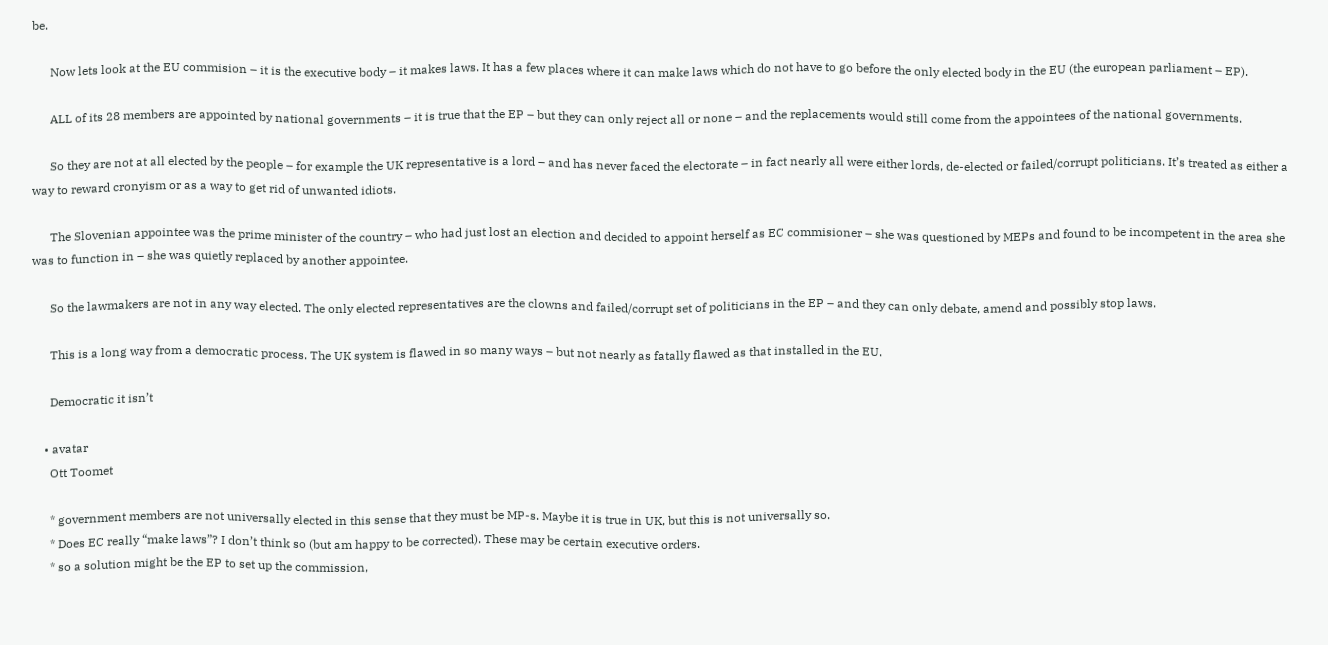be.

      Now lets look at the EU commision – it is the executive body – it makes laws. It has a few places where it can make laws which do not have to go before the only elected body in the EU (the european parliament – EP).

      ALL of its 28 members are appointed by national governments – it is true that the EP – but they can only reject all or none – and the replacements would still come from the appointees of the national governments.

      So they are not at all elected by the people – for example the UK representative is a lord – and has never faced the electorate – in fact nearly all were either lords, de-elected or failed/corrupt politicians. It’s treated as either a way to reward cronyism or as a way to get rid of unwanted idiots.

      The Slovenian appointee was the prime minister of the country – who had just lost an election and decided to appoint herself as EC commisioner – she was questioned by MEPs and found to be incompetent in the area she was to function in – she was quietly replaced by another appointee.

      So the lawmakers are not in any way elected. The only elected representatives are the clowns and failed/corrupt set of politicians in the EP – and they can only debate, amend and possibly stop laws.

      This is a long way from a democratic process. The UK system is flawed in so many ways – but not nearly as fatally flawed as that installed in the EU.

      Democratic it isn’t

    • avatar
      Ott Toomet

      * government members are not universally elected in this sense that they must be MP-s. Maybe it is true in UK, but this is not universally so.
      * Does EC really “make laws”? I don’t think so (but am happy to be corrected). These may be certain executive orders.
      * so a solution might be the EP to set up the commission,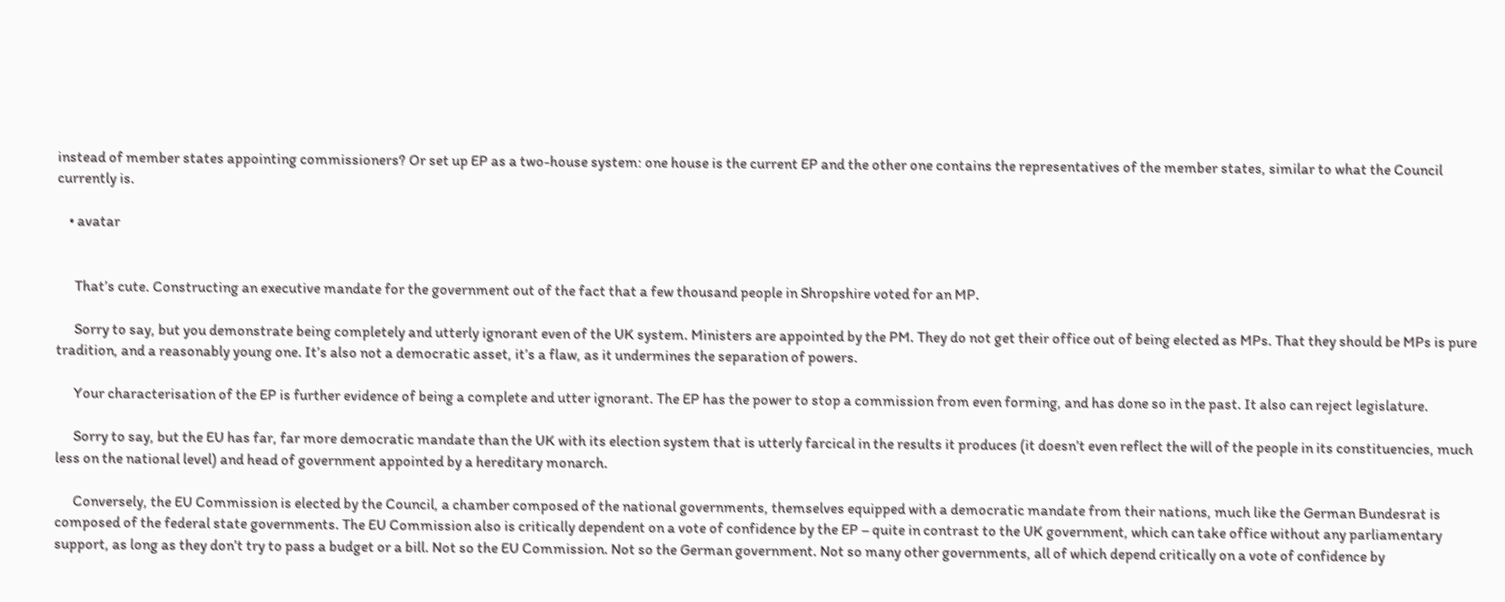instead of member states appointing commissioners? Or set up EP as a two-house system: one house is the current EP and the other one contains the representatives of the member states, similar to what the Council currently is.

    • avatar


      That’s cute. Constructing an executive mandate for the government out of the fact that a few thousand people in Shropshire voted for an MP.

      Sorry to say, but you demonstrate being completely and utterly ignorant even of the UK system. Ministers are appointed by the PM. They do not get their office out of being elected as MPs. That they should be MPs is pure tradition, and a reasonably young one. It’s also not a democratic asset, it’s a flaw, as it undermines the separation of powers.

      Your characterisation of the EP is further evidence of being a complete and utter ignorant. The EP has the power to stop a commission from even forming, and has done so in the past. It also can reject legislature.

      Sorry to say, but the EU has far, far more democratic mandate than the UK with its election system that is utterly farcical in the results it produces (it doesn’t even reflect the will of the people in its constituencies, much less on the national level) and head of government appointed by a hereditary monarch.

      Conversely, the EU Commission is elected by the Council, a chamber composed of the national governments, themselves equipped with a democratic mandate from their nations, much like the German Bundesrat is composed of the federal state governments. The EU Commission also is critically dependent on a vote of confidence by the EP – quite in contrast to the UK government, which can take office without any parliamentary support, as long as they don’t try to pass a budget or a bill. Not so the EU Commission. Not so the German government. Not so many other governments, all of which depend critically on a vote of confidence by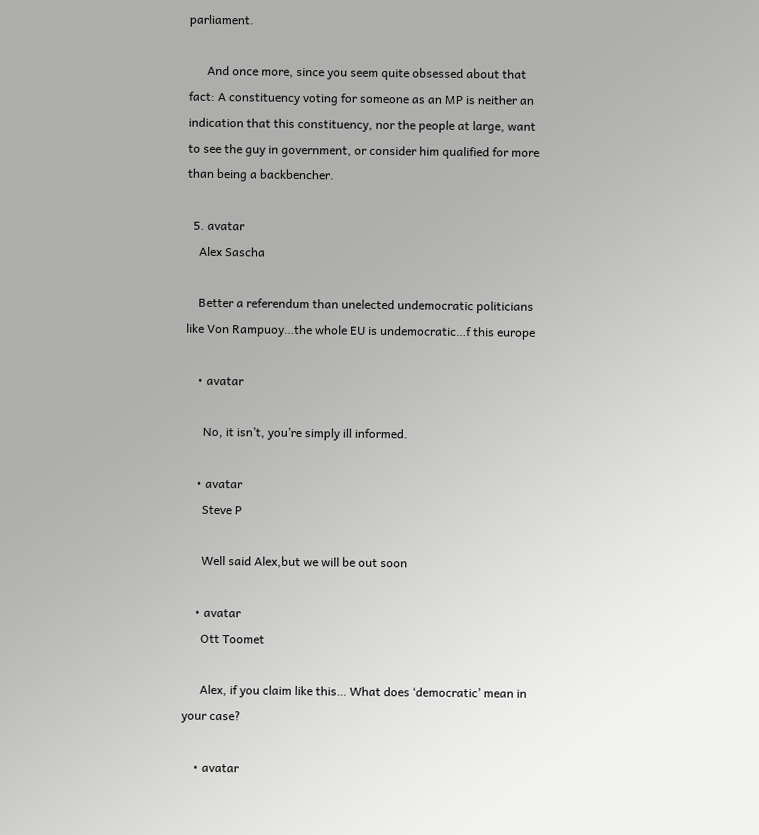parliament.

      And once more, since you seem quite obsessed about that fact: A constituency voting for someone as an MP is neither an indication that this constituency, nor the people at large, want to see the guy in government, or consider him qualified for more than being a backbencher.

  5. avatar
    Alex Sascha

    Better a referendum than unelected undemocratic politicians like Von Rampuoy…the whole EU is undemocratic…f this europe

    • avatar

      No, it isn’t, you’re simply ill informed.

    • avatar
      Steve P

      Well said Alex,but we will be out soon

    • avatar
      Ott Toomet

      Alex, if you claim like this… What does ‘democratic’ mean in your case?

    • avatar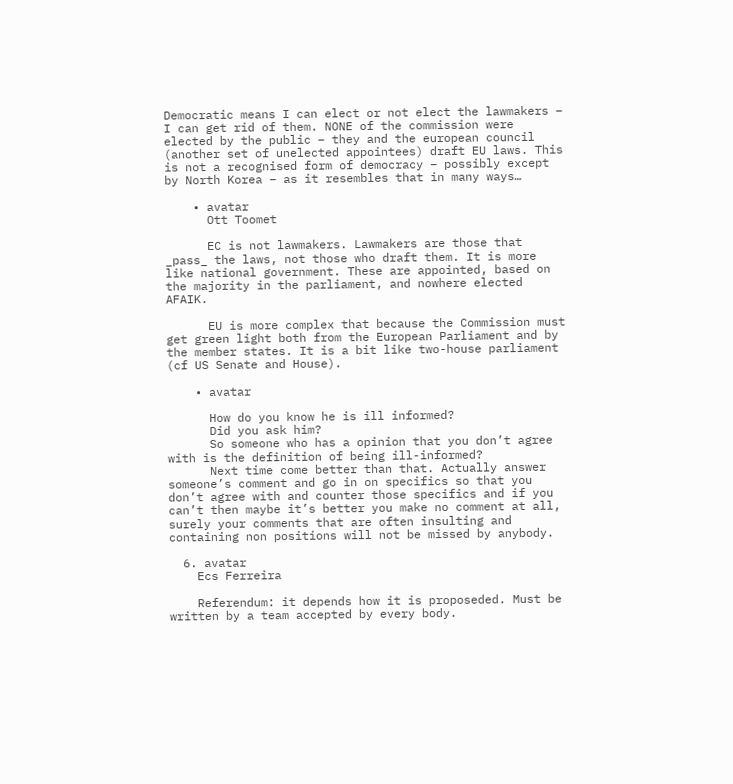Democratic means I can elect or not elect the lawmakers – I can get rid of them. NONE of the commission were elected by the public – they and the european council (another set of unelected appointees) draft EU laws. This is not a recognised form of democracy – possibly except by North Korea – as it resembles that in many ways…

    • avatar
      Ott Toomet

      EC is not lawmakers. Lawmakers are those that _pass_ the laws, not those who draft them. It is more like national government. These are appointed, based on the majority in the parliament, and nowhere elected AFAIK.

      EU is more complex that because the Commission must get green light both from the European Parliament and by the member states. It is a bit like two-house parliament (cf US Senate and House).

    • avatar

      How do you know he is ill informed?
      Did you ask him?
      So someone who has a opinion that you don’t agree with is the definition of being ill-informed?
      Next time come better than that. Actually answer someone’s comment and go in on specifics so that you don’t agree with and counter those specifics and if you can’t then maybe it’s better you make no comment at all, surely your comments that are often insulting and containing non positions will not be missed by anybody.

  6. avatar
    Ecs Ferreira

    Referendum: it depends how it is proposeded. Must be written by a team accepted by every body.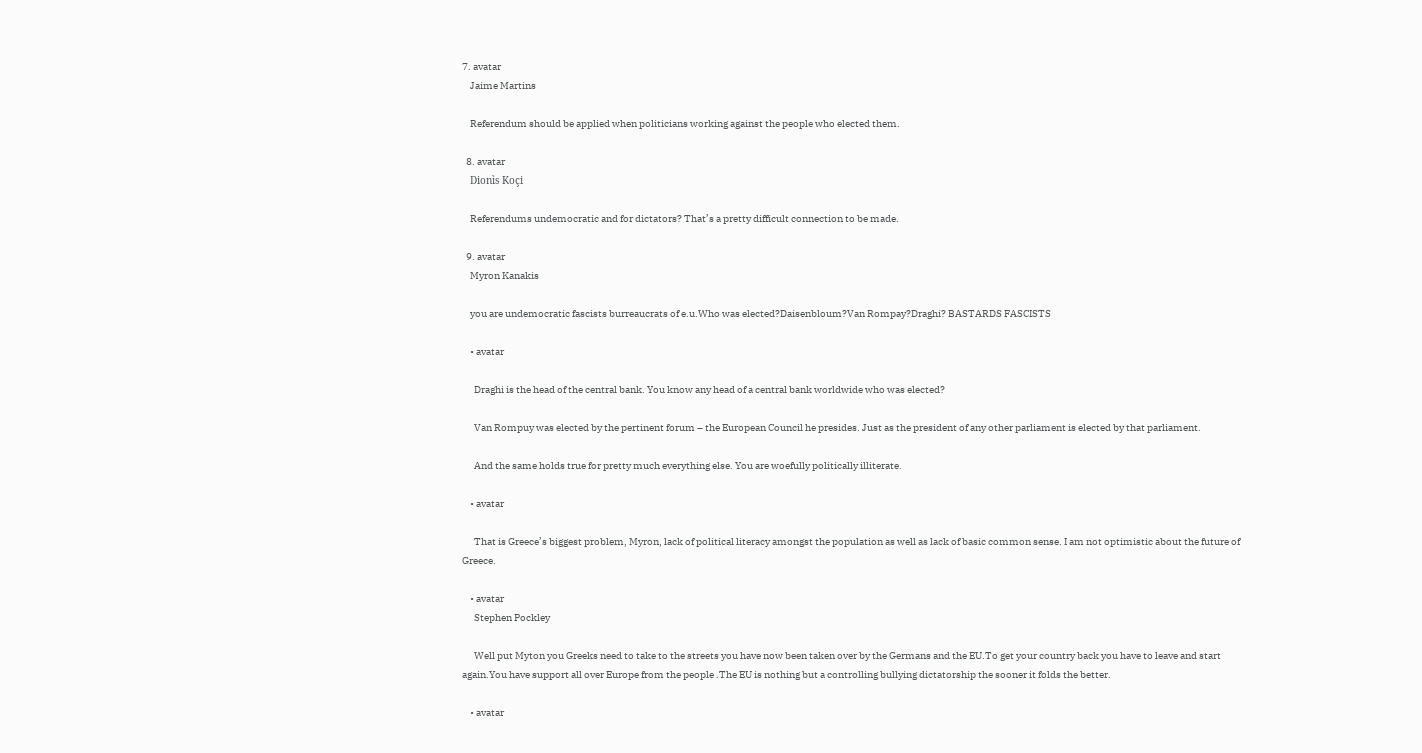7. avatar
    Jaime Martins

    Referendum should be applied when politicians working against the people who elected them.

  8. avatar
    Dionìs Koçi

    Referendums undemocratic and for dictators? That’s a pretty difficult connection to be made.

  9. avatar
    Myron Kanakis

    you are undemocratic fascists burreaucrats of e.u.Who was elected?Daisenbloum?Van Rompay?Draghi? BASTARDS FASCISTS

    • avatar

      Draghi is the head of the central bank. You know any head of a central bank worldwide who was elected?

      Van Rompuy was elected by the pertinent forum – the European Council he presides. Just as the president of any other parliament is elected by that parliament.

      And the same holds true for pretty much everything else. You are woefully politically illiterate.

    • avatar

      That is Greece’s biggest problem, Myron, lack of political literacy amongst the population as well as lack of basic common sense. I am not optimistic about the future of Greece.

    • avatar
      Stephen Pockley

      Well put Myton you Greeks need to take to the streets you have now been taken over by the Germans and the EU.To get your country back you have to leave and start again.You have support all over Europe from the people .The EU is nothing but a controlling bullying dictatorship the sooner it folds the better.

    • avatar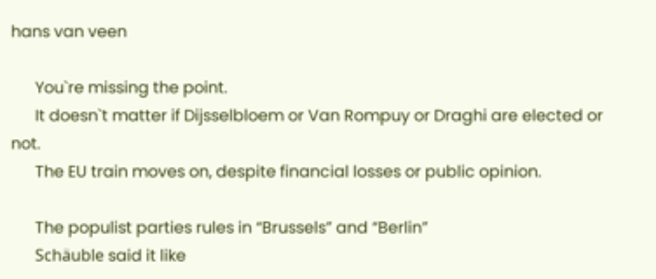hans van veen

      You`re missing the point.
      It doesn`t matter if Dijsselbloem or Van Rompuy or Draghi are elected or not.
      The EU train moves on, despite financial losses or public opinion.

      The populist parties rules in “Brussels” and “Berlin”
      Schäuble said it like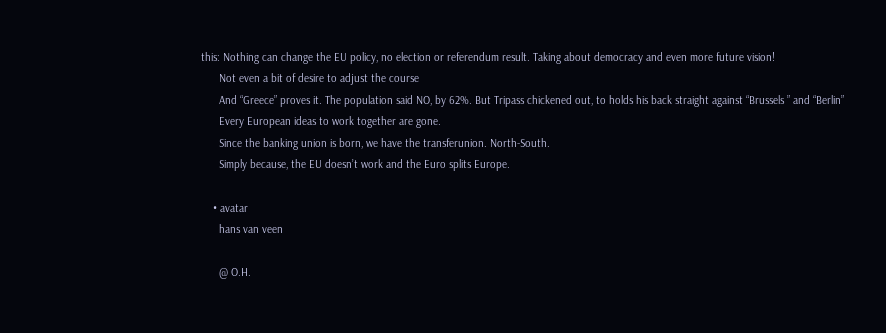this: Nothing can change the EU policy, no election or referendum result. Taking about democracy and even more future vision!
      Not even a bit of desire to adjust the course
      And “Greece” proves it. The population said NO, by 62%. But Tripass chickened out, to holds his back straight against “Brussels ” and “Berlin”
      Every European ideas to work together are gone.
      Since the banking union is born, we have the transferunion. North-South.
      Simply because, the EU doesn’t work and the Euro splits Europe.

    • avatar
      hans van veen

      @ O.H.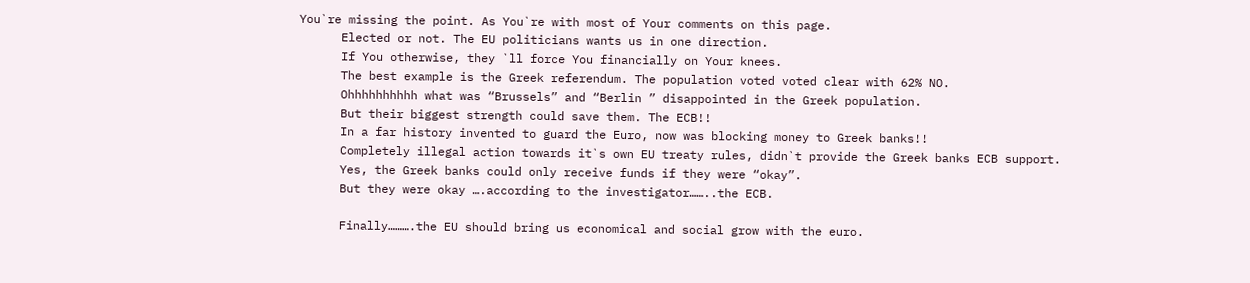You`re missing the point. As You`re with most of Your comments on this page.
      Elected or not. The EU politicians wants us in one direction.
      If You otherwise, they `ll force You financially on Your knees.
      The best example is the Greek referendum. The population voted voted clear with 62% NO.
      Ohhhhhhhhhh what was “Brussels” and “Berlin ” disappointed in the Greek population.
      But their biggest strength could save them. The ECB!!
      In a far history invented to guard the Euro, now was blocking money to Greek banks!!
      Completely illegal action towards it`s own EU treaty rules, didn`t provide the Greek banks ECB support.
      Yes, the Greek banks could only receive funds if they were “okay”.
      But they were okay ….according to the investigator……..the ECB.

      Finally……….the EU should bring us economical and social grow with the euro.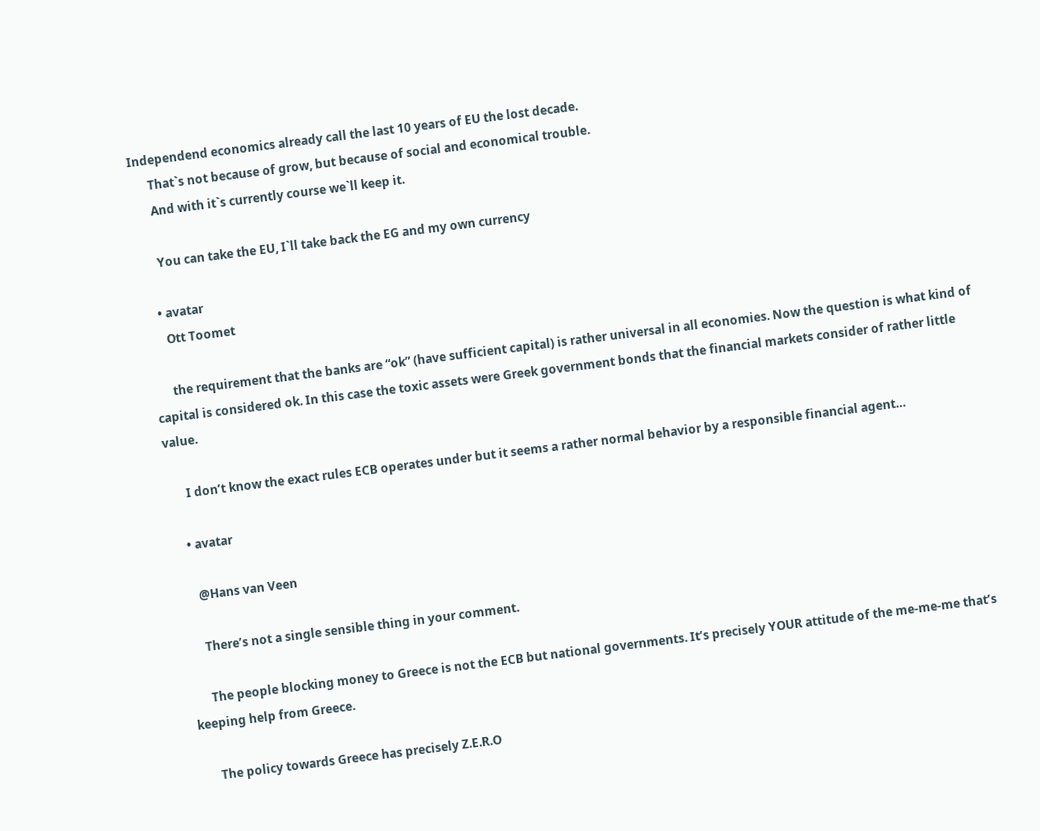Independend economics already call the last 10 years of EU the lost decade.
      That`s not because of grow, but because of social and economical trouble.
      And with it`s currently course we`ll keep it.

      You can take the EU, I`ll take back the EG and my own currency

    • avatar
      Ott Toomet

      the requirement that the banks are “ok” (have sufficient capital) is rather universal in all economies. Now the question is what kind of capital is considered ok. In this case the toxic assets were Greek government bonds that the financial markets consider of rather little value.

      I don’t know the exact rules ECB operates under but it seems a rather normal behavior by a responsible financial agent…

    • avatar

      @Hans van Veen

      There’s not a single sensible thing in your comment.

      The people blocking money to Greece is not the ECB but national governments. It’s precisely YOUR attitude of the me-me-me that’s keeping help from Greece.

      The policy towards Greece has precisely Z.E.R.O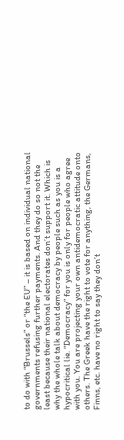to do with “Brussels” or “the EU” – it is based on individual national governments refusing further payments. And they do so not the least because their national electorates don’t support it. Which is why the whole talk about democracy by people such as you is a hypocritical lie. “Democracy” for you is only for people who agree with you. You are projecting your own antidemocratic attitude onto others. The Greek have the right to vote for anything, the Germans, Finns, etc. have no right to say they don’t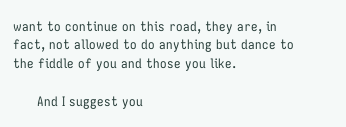want to continue on this road, they are, in fact, not allowed to do anything but dance to the fiddle of you and those you like.

      And I suggest you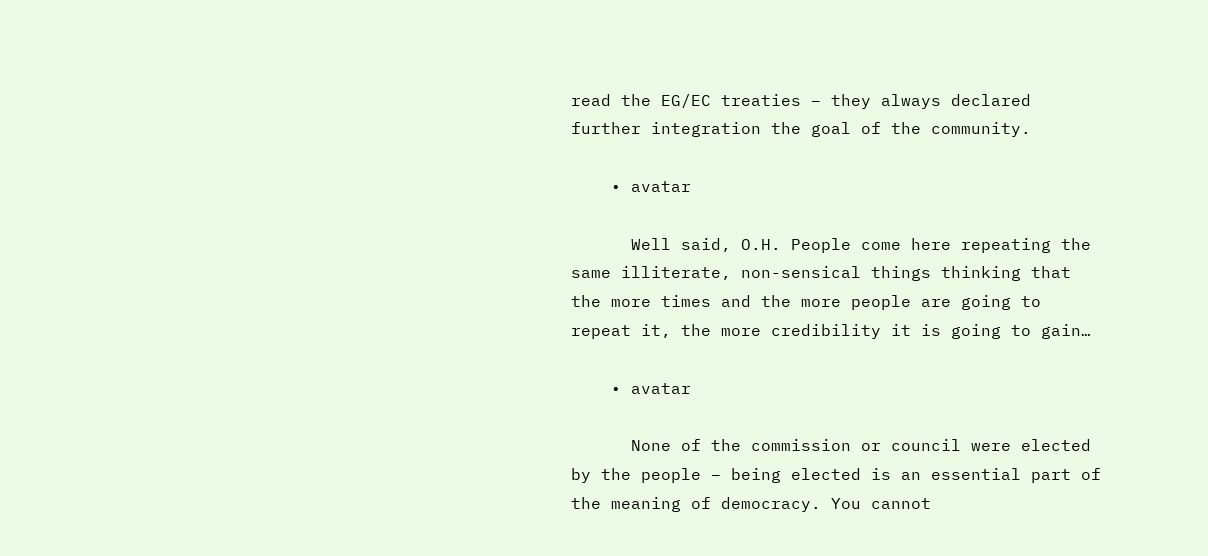read the EG/EC treaties – they always declared further integration the goal of the community.

    • avatar

      Well said, O.H. People come here repeating the same illiterate, non-sensical things thinking that the more times and the more people are going to repeat it, the more credibility it is going to gain…

    • avatar

      None of the commission or council were elected by the people – being elected is an essential part of the meaning of democracy. You cannot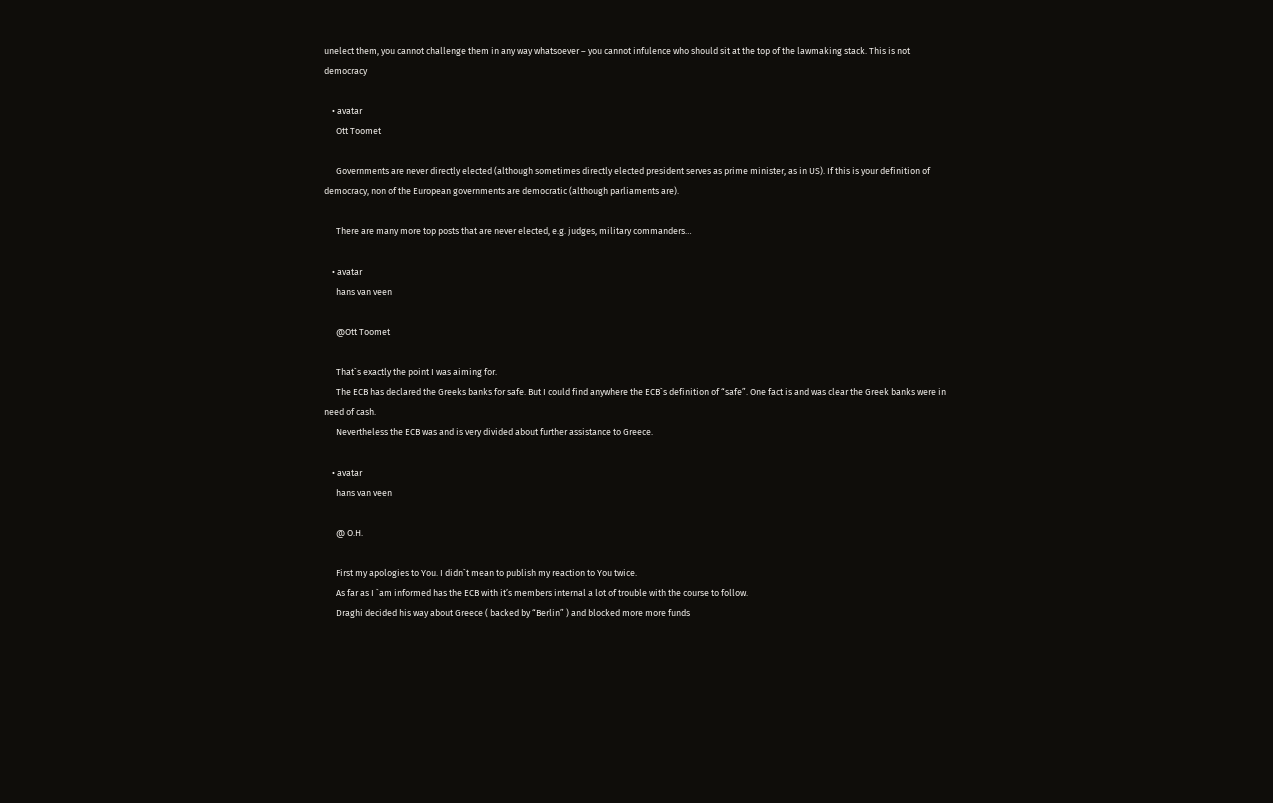unelect them, you cannot challenge them in any way whatsoever – you cannot infulence who should sit at the top of the lawmaking stack. This is not democracy

    • avatar
      Ott Toomet

      Governments are never directly elected (although sometimes directly elected president serves as prime minister, as in US). If this is your definition of democracy, non of the European governments are democratic (although parliaments are).

      There are many more top posts that are never elected, e.g. judges, military commanders…

    • avatar
      hans van veen

      @Ott Toomet

      That`s exactly the point I was aiming for.
      The ECB has declared the Greeks banks for safe. But I could find anywhere the ECB`s definition of “safe”. One fact is and was clear the Greek banks were in need of cash.
      Nevertheless the ECB was and is very divided about further assistance to Greece.

    • avatar
      hans van veen

      @ O.H.

      First my apologies to You. I didn`t mean to publish my reaction to You twice.
      As far as I `am informed has the ECB with it’s members internal a lot of trouble with the course to follow.
      Draghi decided his way about Greece ( backed by “Berlin” ) and blocked more more funds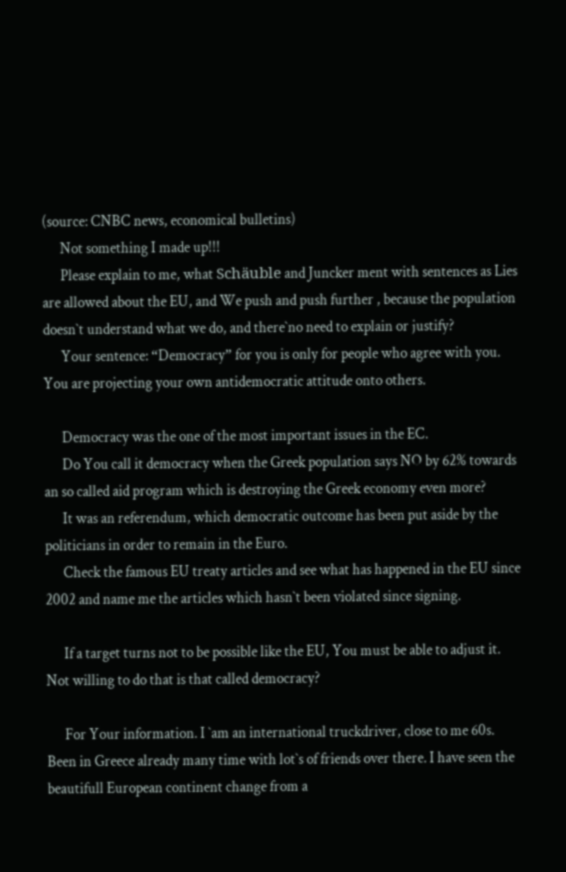(source: CNBC news, economical bulletins)
      Not something I made up!!!
      Please explain to me, what Schäuble and Juncker ment with sentences as Lies are allowed about the EU, and We push and push further , because the population doesn`t understand what we do, and there`no need to explain or justify?
      Your sentence: “Democracy” for you is only for people who agree with you. You are projecting your own antidemocratic attitude onto others.

      Democracy was the one of the most important issues in the EC.
      Do You call it democracy when the Greek population says NO by 62% towards an so called aid program which is destroying the Greek economy even more?
      It was an referendum, which democratic outcome has been put aside by the politicians in order to remain in the Euro.
      Check the famous EU treaty articles and see what has happened in the EU since 2002 and name me the articles which hasn`t been violated since signing.

      If a target turns not to be possible like the EU, You must be able to adjust it. Not willing to do that is that called democracy?

      For Your information. I `am an international truckdriver, close to me 60s. Been in Greece already many time with lot`s of friends over there. I have seen the beautifull European continent change from a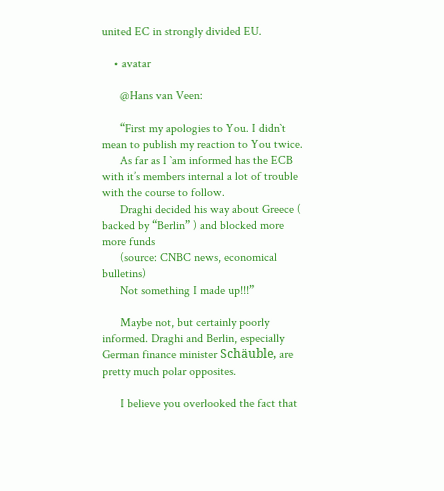united EC in strongly divided EU.

    • avatar

      @Hans van Veen:

      “First my apologies to You. I didn`t mean to publish my reaction to You twice.
      As far as I `am informed has the ECB with it’s members internal a lot of trouble with the course to follow.
      Draghi decided his way about Greece ( backed by “Berlin” ) and blocked more more funds
      (source: CNBC news, economical bulletins)
      Not something I made up!!!”

      Maybe not, but certainly poorly informed. Draghi and Berlin, especially German finance minister Schäuble, are pretty much polar opposites.

      I believe you overlooked the fact that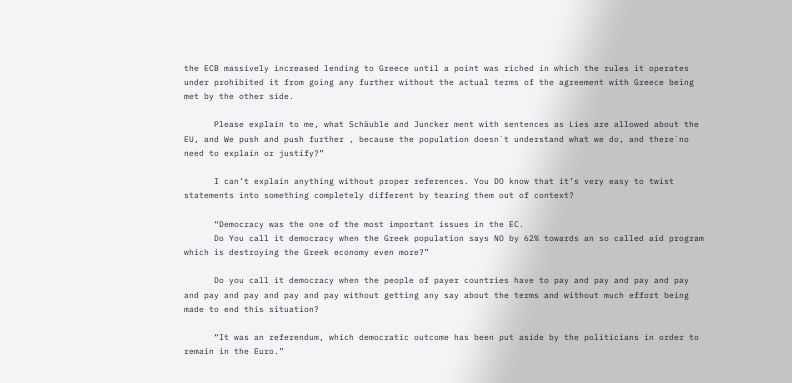the ECB massively increased lending to Greece until a point was riched in which the rules it operates under prohibited it from going any further without the actual terms of the agreement with Greece being met by the other side.

      Please explain to me, what Schäuble and Juncker ment with sentences as Lies are allowed about the EU, and We push and push further , because the population doesn`t understand what we do, and there`no need to explain or justify?”

      I can’t explain anything without proper references. You DO know that it’s very easy to twist statements into something completely different by tearing them out of context?

      “Democracy was the one of the most important issues in the EC.
      Do You call it democracy when the Greek population says NO by 62% towards an so called aid program which is destroying the Greek economy even more?”

      Do you call it democracy when the people of payer countries have to pay and pay and pay and pay and pay and pay and pay and pay without getting any say about the terms and without much effort being made to end this situation?

      “It was an referendum, which democratic outcome has been put aside by the politicians in order to remain in the Euro.”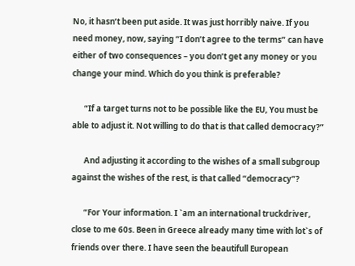No, it hasn’t been put aside. It was just horribly naive. If you need money, now, saying “I don’t agree to the terms” can have either of two consequences – you don’t get any money or you change your mind. Which do you think is preferable?

      “If a target turns not to be possible like the EU, You must be able to adjust it. Not willing to do that is that called democracy?”

      And adjusting it according to the wishes of a small subgroup against the wishes of the rest, is that called “democracy”?

      “For Your information. I `am an international truckdriver, close to me 60s. Been in Greece already many time with lot`s of friends over there. I have seen the beautifull European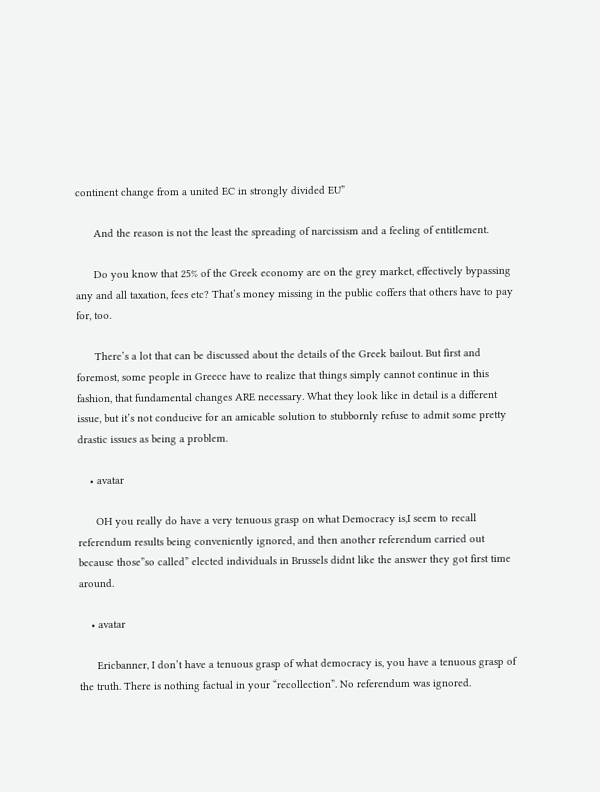continent change from a united EC in strongly divided EU”

      And the reason is not the least the spreading of narcissism and a feeling of entitlement.

      Do you know that 25% of the Greek economy are on the grey market, effectively bypassing any and all taxation, fees etc? That’s money missing in the public coffers that others have to pay for, too.

      There’s a lot that can be discussed about the details of the Greek bailout. But first and foremost, some people in Greece have to realize that things simply cannot continue in this fashion, that fundamental changes ARE necessary. What they look like in detail is a different issue, but it’s not conducive for an amicable solution to stubbornly refuse to admit some pretty drastic issues as being a problem.

    • avatar

      OH you really do have a very tenuous grasp on what Democracy is,I seem to recall referendum results being conveniently ignored, and then another referendum carried out because those”so called” elected individuals in Brussels didnt like the answer they got first time around.

    • avatar

      Ericbanner, I don’t have a tenuous grasp of what democracy is, you have a tenuous grasp of the truth. There is nothing factual in your “recollection”. No referendum was ignored.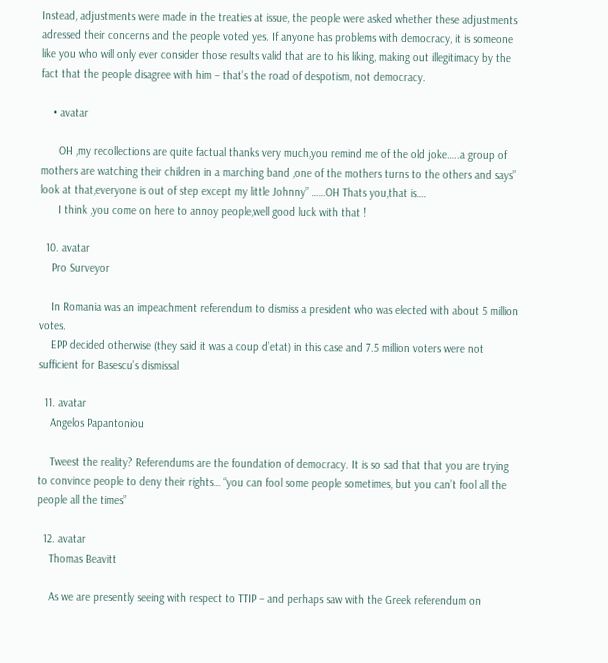Instead, adjustments were made in the treaties at issue, the people were asked whether these adjustments adressed their concerns and the people voted yes. If anyone has problems with democracy, it is someone like you who will only ever consider those results valid that are to his liking, making out illegitimacy by the fact that the people disagree with him – that’s the road of despotism, not democracy.

    • avatar

      OH ,my recollections are quite factual thanks very much,you remind me of the old joke…..a group of mothers are watching their children in a marching band ,one of the mothers turns to the others and says” look at that,everyone is out of step except my little Johnny” ……OH Thats you,that is….
      I think ,you come on here to annoy people,well good luck with that !

  10. avatar
    Pro Surveyor

    In Romania was an impeachment referendum to dismiss a president who was elected with about 5 million votes.
    EPP decided otherwise (they said it was a coup d’etat) in this case and 7.5 million voters were not sufficient for Basescu’s dismissal

  11. avatar
    Angelos Papantoniou

    Tweest the reality? Referendums are the foundation of democracy. It is so sad that that you are trying to convince people to deny their rights… “you can fool some people sometimes, but you can’t fool all the people all the times”

  12. avatar
    Thomas Beavitt

    As we are presently seeing with respect to TTIP – and perhaps saw with the Greek referendum on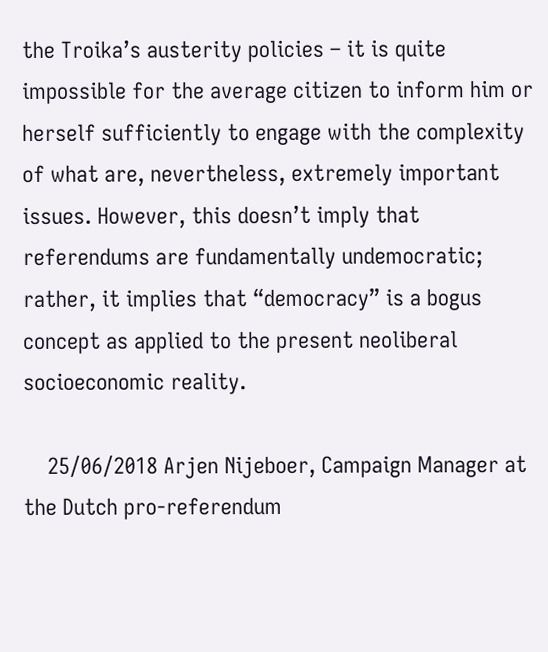the Troika’s austerity policies – it is quite impossible for the average citizen to inform him or herself sufficiently to engage with the complexity of what are, nevertheless, extremely important issues. However, this doesn’t imply that referendums are fundamentally undemocratic; rather, it implies that “democracy” is a bogus concept as applied to the present neoliberal socioeconomic reality.

    25/06/2018 Arjen Nijeboer, Campaign Manager at the Dutch pro-referendum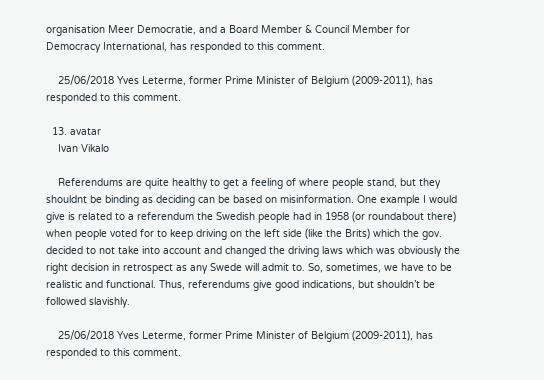organisation Meer Democratie, and a Board Member & Council Member for Democracy International, has responded to this comment.

    25/06/2018 Yves Leterme, former Prime Minister of Belgium (2009-2011), has responded to this comment.

  13. avatar
    Ivan Vikalo

    Referendums are quite healthy to get a feeling of where people stand, but they shouldnt be binding as deciding can be based on misinformation. One example I would give is related to a referendum the Swedish people had in 1958 (or roundabout there) when people voted for to keep driving on the left side (like the Brits) which the gov. decided to not take into account and changed the driving laws which was obviously the right decision in retrospect as any Swede will admit to. So, sometimes, we have to be realistic and functional. Thus, referendums give good indications, but shouldn’t be followed slavishly.

    25/06/2018 Yves Leterme, former Prime Minister of Belgium (2009-2011), has responded to this comment.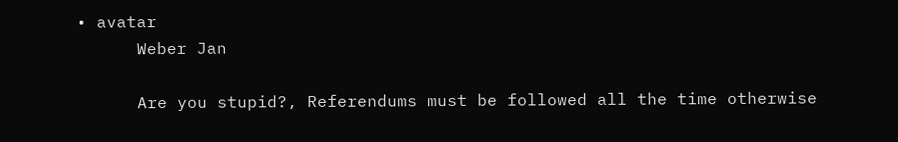• avatar
      Weber Jan

      Are you stupid?, Referendums must be followed all the time otherwise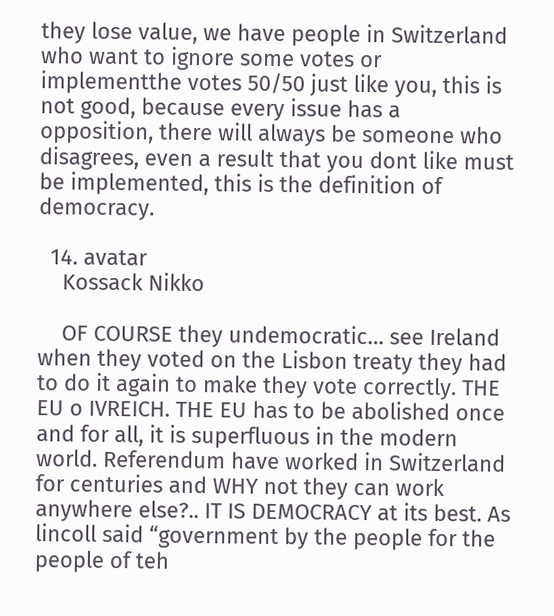they lose value, we have people in Switzerland who want to ignore some votes or implementthe votes 50/50 just like you, this is not good, because every issue has a opposition, there will always be someone who disagrees, even a result that you dont like must be implemented, this is the definition of democracy.

  14. avatar
    Kossack Nikko

    OF COURSE they undemocratic… see Ireland when they voted on the Lisbon treaty they had to do it again to make they vote correctly. THE EU o IVREICH. THE EU has to be abolished once and for all, it is superfluous in the modern world. Referendum have worked in Switzerland for centuries and WHY not they can work anywhere else?.. IT IS DEMOCRACY at its best. As lincoll said “government by the people for the people of teh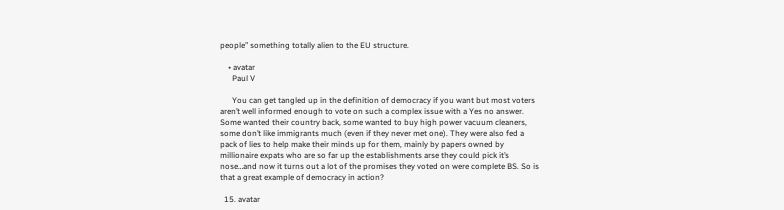people” something totally alien to the EU structure.

    • avatar
      Paul V

      You can get tangled up in the definition of democracy if you want but most voters aren’t well informed enough to vote on such a complex issue with a Yes no answer. Some wanted their country back, some wanted to buy high power vacuum cleaners, some don’t like immigrants much (even if they never met one). They were also fed a pack of lies to help make their minds up for them, mainly by papers owned by millionaire expats who are so far up the establishments arse they could pick it’s nose…and now it turns out a lot of the promises they voted on were complete BS. So is that a great example of democracy in action?

  15. avatar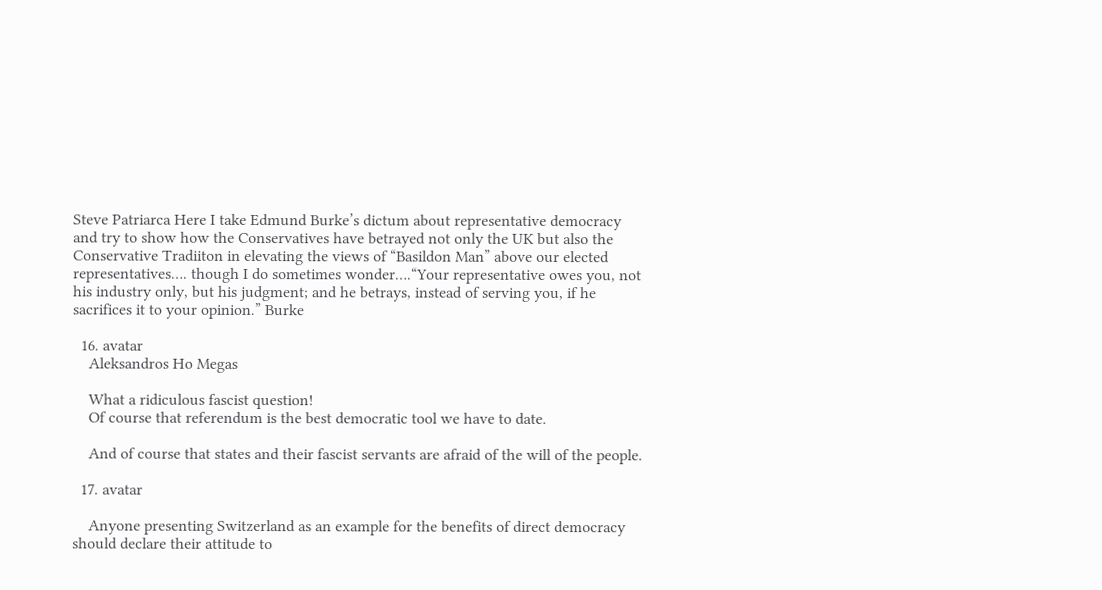Steve Patriarca Here I take Edmund Burke’s dictum about representative democracy and try to show how the Conservatives have betrayed not only the UK but also the Conservative Tradiiton in elevating the views of “Basildon Man” above our elected representatives…. though I do sometimes wonder….“Your representative owes you, not his industry only, but his judgment; and he betrays, instead of serving you, if he sacrifices it to your opinion.” Burke

  16. avatar
    Aleksandros Ho Megas

    What a ridiculous fascist question!
    Of course that referendum is the best democratic tool we have to date.

    And of course that states and their fascist servants are afraid of the will of the people.

  17. avatar

    Anyone presenting Switzerland as an example for the benefits of direct democracy should declare their attitude to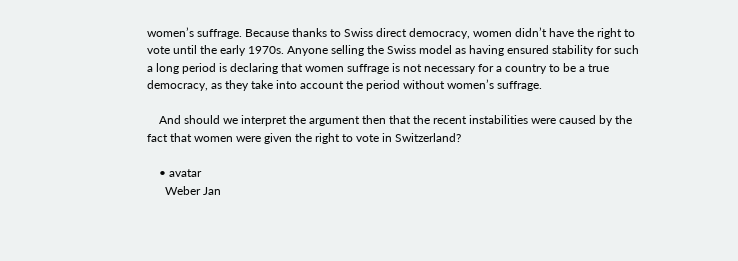women’s suffrage. Because thanks to Swiss direct democracy, women didn’t have the right to vote until the early 1970s. Anyone selling the Swiss model as having ensured stability for such a long period is declaring that women suffrage is not necessary for a country to be a true democracy, as they take into account the period without women’s suffrage.

    And should we interpret the argument then that the recent instabilities were caused by the fact that women were given the right to vote in Switzerland?

    • avatar
      Weber Jan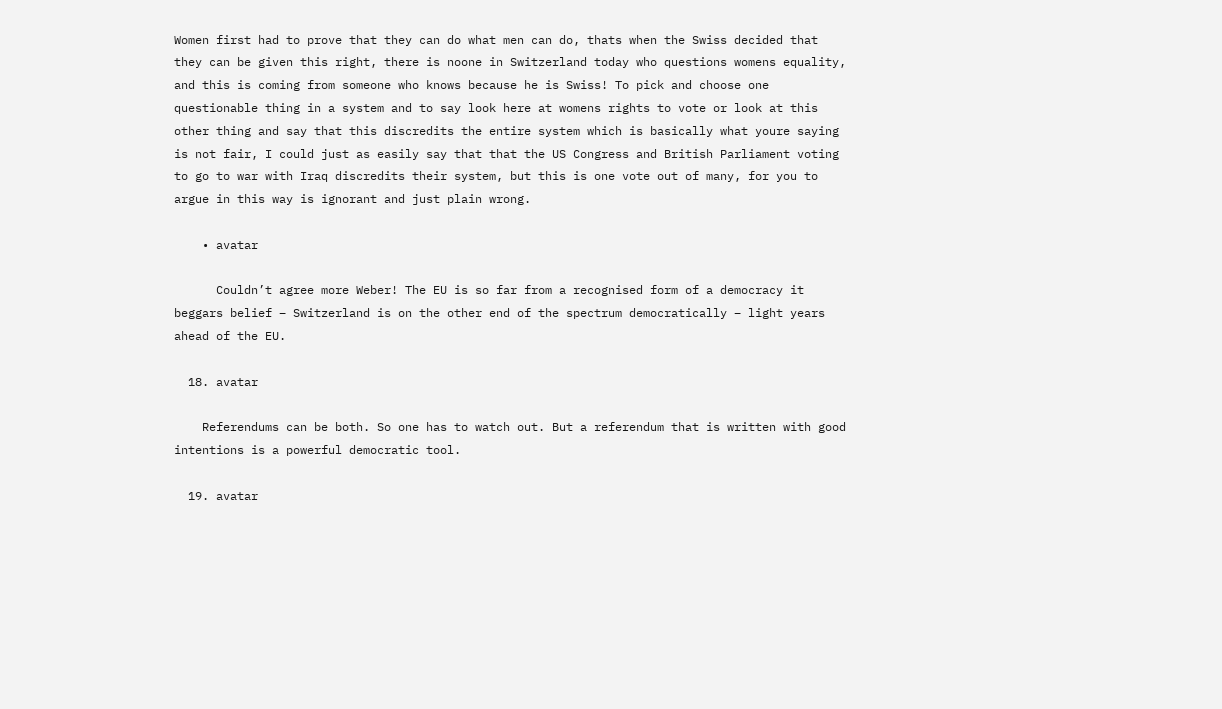Women first had to prove that they can do what men can do, thats when the Swiss decided that they can be given this right, there is noone in Switzerland today who questions womens equality, and this is coming from someone who knows because he is Swiss! To pick and choose one questionable thing in a system and to say look here at womens rights to vote or look at this other thing and say that this discredits the entire system which is basically what youre saying is not fair, I could just as easily say that that the US Congress and British Parliament voting to go to war with Iraq discredits their system, but this is one vote out of many, for you to argue in this way is ignorant and just plain wrong.

    • avatar

      Couldn’t agree more Weber! The EU is so far from a recognised form of a democracy it beggars belief – Switzerland is on the other end of the spectrum democratically – light years ahead of the EU.

  18. avatar

    Referendums can be both. So one has to watch out. But a referendum that is written with good intentions is a powerful democratic tool.

  19. avatar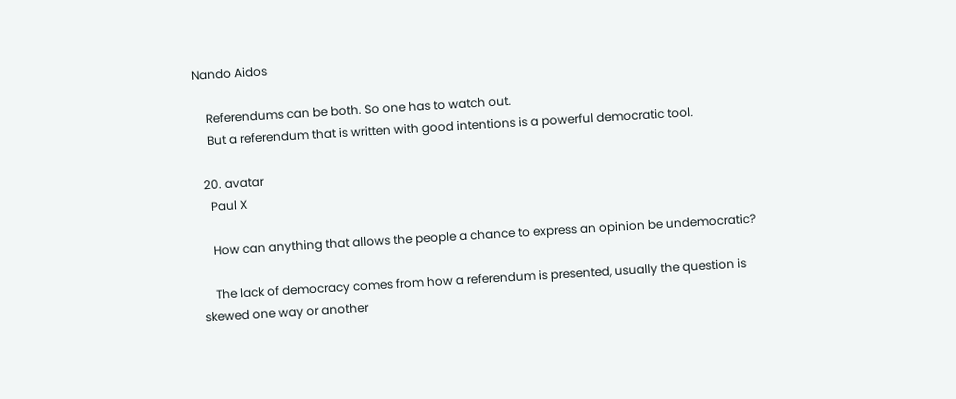Nando Aidos

    Referendums can be both. So one has to watch out.
    But a referendum that is written with good intentions is a powerful democratic tool.

  20. avatar
    Paul X

    How can anything that allows the people a chance to express an opinion be undemocratic?

    The lack of democracy comes from how a referendum is presented, usually the question is skewed one way or another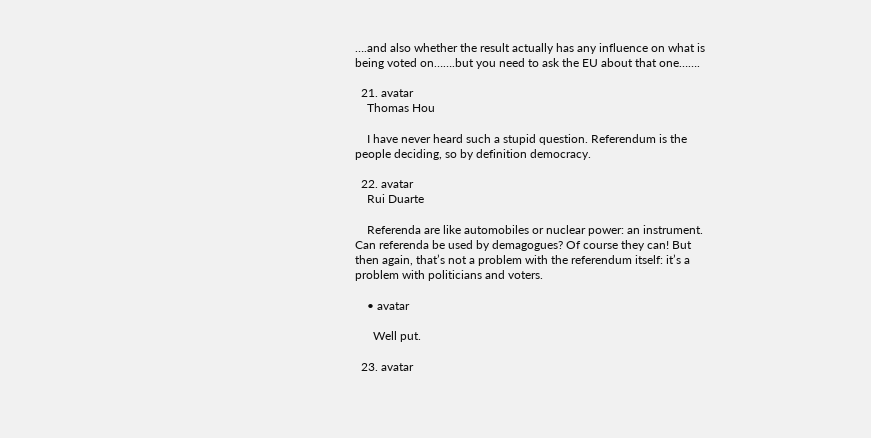….and also whether the result actually has any influence on what is being voted on…….but you need to ask the EU about that one…….

  21. avatar
    Thomas Hou

    I have never heard such a stupid question. Referendum is the people deciding, so by definition democracy.

  22. avatar
    Rui Duarte

    Referenda are like automobiles or nuclear power: an instrument. Can referenda be used by demagogues? Of course they can! But then again, that’s not a problem with the referendum itself: it’s a problem with politicians and voters.

    • avatar

      Well put.

  23. avatar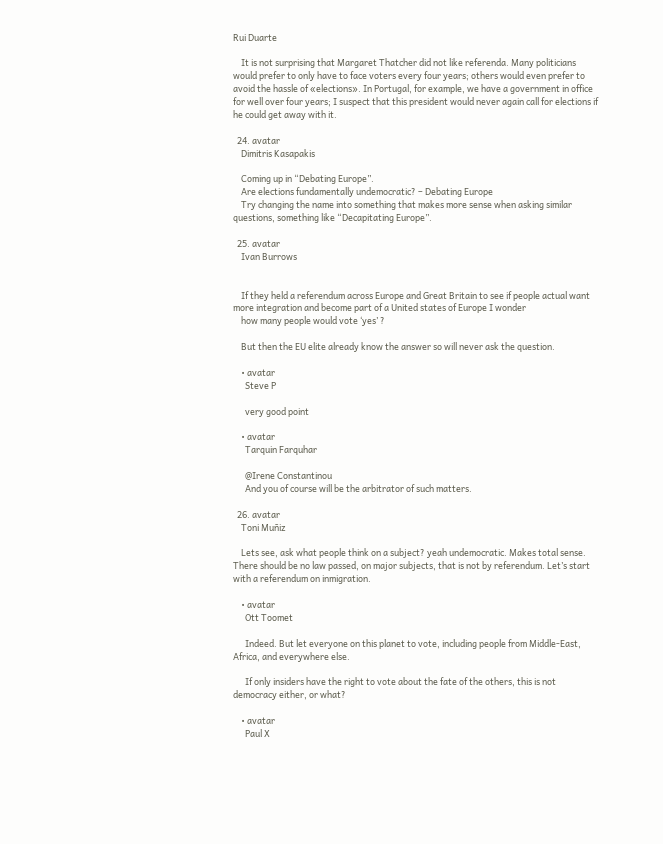Rui Duarte

    It is not surprising that Margaret Thatcher did not like referenda. Many politicians would prefer to only have to face voters every four years; others would even prefer to avoid the hassle of «elections». In Portugal, for example, we have a government in office for well over four years; I suspect that this president would never again call for elections if he could get away with it.

  24. avatar
    Dimitris Kasapakis

    Coming up in “Debating Europe”.
    Are elections fundamentally undemocratic? – Debating Europe
    Try changing the name into something that makes more sense when asking similar questions, something like “Decapitating Europe”.

  25. avatar
    Ivan Burrows


    If they held a referendum across Europe and Great Britain to see if people actual want more integration and become part of a United states of Europe I wonder
    how many people would vote ‘yes’ ?

    But then the EU elite already know the answer so will never ask the question.

    • avatar
      Steve P

      very good point

    • avatar
      Tarquin Farquhar

      @Irene Constantinou
      And you of course will be the arbitrator of such matters.

  26. avatar
    Toni Muñiz

    Lets see, ask what people think on a subject? yeah undemocratic. Makes total sense. There should be no law passed, on major subjects, that is not by referendum. Let’s start with a referendum on inmigration.

    • avatar
      Ott Toomet

      Indeed. But let everyone on this planet to vote, including people from Middle-East, Africa, and everywhere else.

      If only insiders have the right to vote about the fate of the others, this is not democracy either, or what?

    • avatar
      Paul X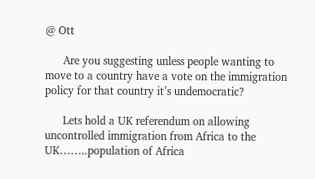@ Ott

      Are you suggesting unless people wanting to move to a country have a vote on the immigration policy for that country it’s undemocratic?

      Lets hold a UK referendum on allowing uncontrolled immigration from Africa to the UK……..population of Africa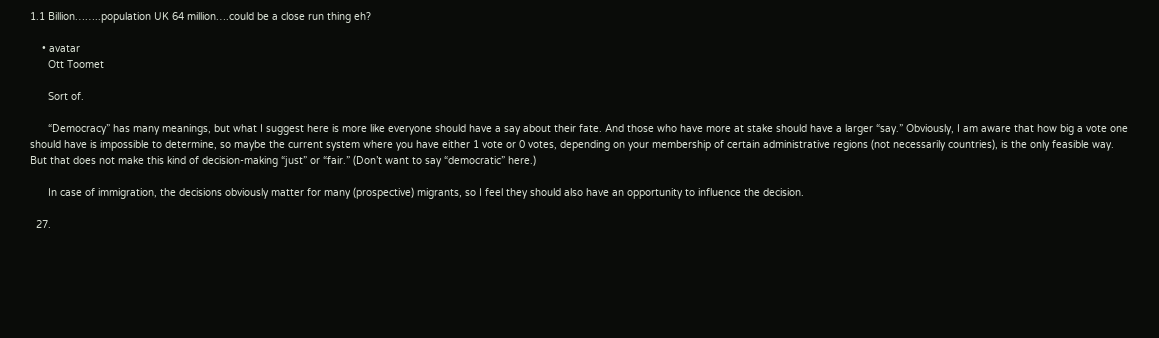1.1 Billion……..population UK 64 million….could be a close run thing eh?

    • avatar
      Ott Toomet

      Sort of.

      “Democracy” has many meanings, but what I suggest here is more like everyone should have a say about their fate. And those who have more at stake should have a larger “say.” Obviously, I am aware that how big a vote one should have is impossible to determine, so maybe the current system where you have either 1 vote or 0 votes, depending on your membership of certain administrative regions (not necessarily countries), is the only feasible way. But that does not make this kind of decision-making “just” or “fair.” (Don’t want to say “democratic” here.)

      In case of immigration, the decisions obviously matter for many (prospective) migrants, so I feel they should also have an opportunity to influence the decision.

  27.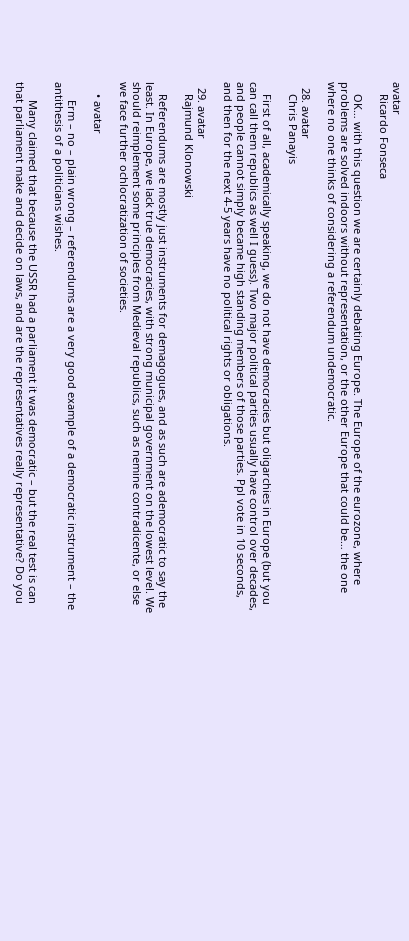avatar
    Ricardo Fonseca

    OK… with this question we are certainly debating Europe. The Europe of the eurozone, where problems are solved indoors without representation, or the other Europe that could be… the one where no one thinks of considering a referendum undemocratic.

  28. avatar
    Chris Panayis

    First of all, academically speaking, we do not have democracies but oligarchies in Europe (but you can call them republics as well I guess). Two major political parties usually have control over decades, and people cannot simply became high standing members of those parties. Ppl vote in 10 seconds, and then for the next 4-5 years have no political rights or obligations.

  29. avatar
    Rajmund Klonowski

    Referendums are mostly just instruments for demagogues, and as such are ademocratic to say the least. In Europe, we lack true democracies, with strong municipal government on the lowest level. We should reimplement some principles from Medieval republics, such as nemine contradicente, or else we face further ochlocratization of societies.

    • avatar

      Erm – no – plain wrong – referendums are a very good example of a democratic instrument – the antithesis of a politicians wishes.

      Many claimed that because the USSR had a parliament it was democratic – but the real test is can that parliament make and decide on laws, and are the representatives really representative? Do you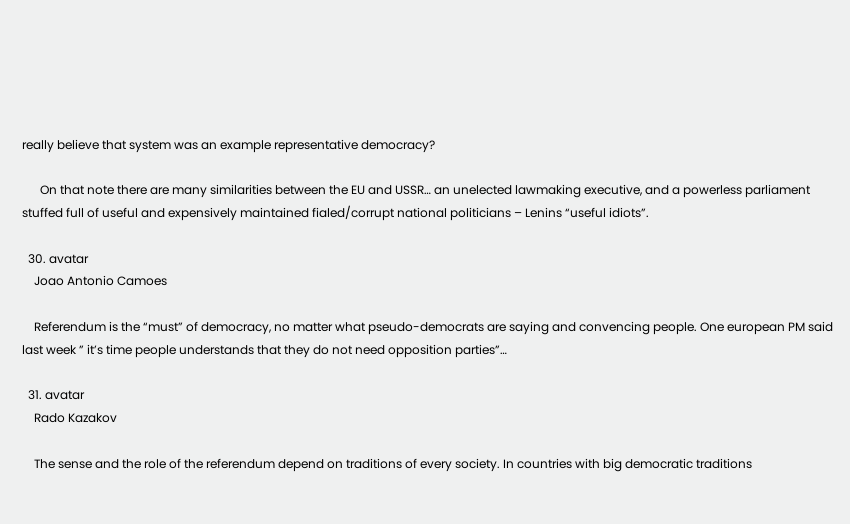really believe that system was an example representative democracy?

      On that note there are many similarities between the EU and USSR… an unelected lawmaking executive, and a powerless parliament stuffed full of useful and expensively maintained fialed/corrupt national politicians – Lenins “useful idiots”.

  30. avatar
    Joao Antonio Camoes

    Referendum is the “must” of democracy, no matter what pseudo-democrats are saying and convencing people. One european PM said last week ” it’s time people understands that they do not need opposition parties”…

  31. avatar
    Rado Kazakov

    The sense and the role of the referendum depend on traditions of every society. In countries with big democratic traditions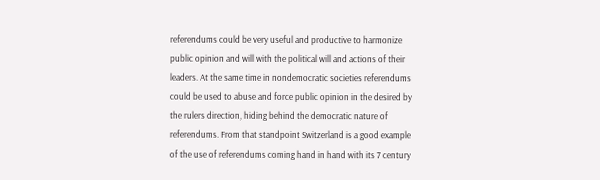referendums could be very useful and productive to harmonize public opinion and will with the political will and actions of their leaders. At the same time in nondemocratic societies referendums could be used to abuse and force public opinion in the desired by the rulers direction, hiding behind the democratic nature of referendums. From that standpoint Switzerland is a good example of the use of referendums coming hand in hand with its 7 century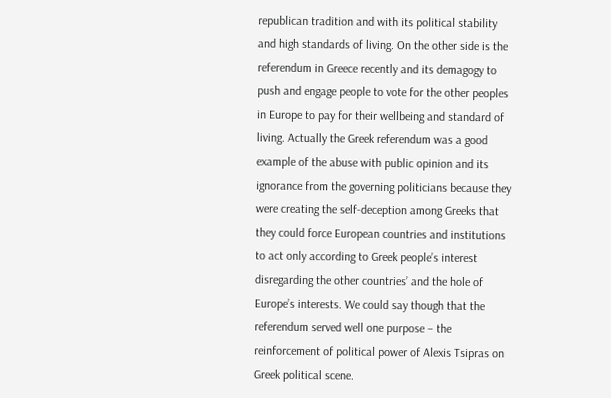republican tradition and with its political stability and high standards of living. On the other side is the referendum in Greece recently and its demagogy to push and engage people to vote for the other peoples in Europe to pay for their wellbeing and standard of living. Actually the Greek referendum was a good example of the abuse with public opinion and its ignorance from the governing politicians because they were creating the self-deception among Greeks that they could force European countries and institutions to act only according to Greek people’s interest disregarding the other countries’ and the hole of Europe’s interests. We could say though that the referendum served well one purpose – the reinforcement of political power of Alexis Tsipras on Greek political scene.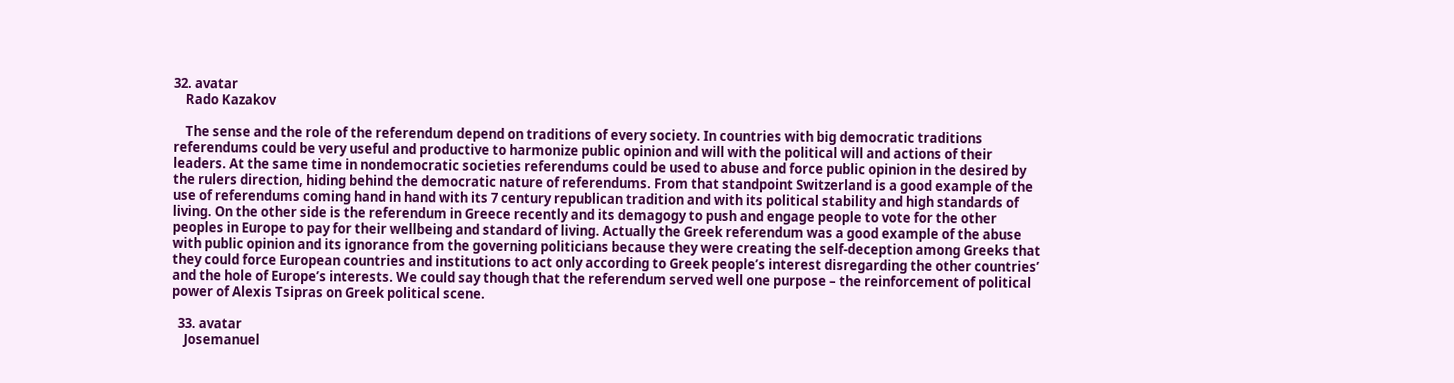32. avatar
    Rado Kazakov

    The sense and the role of the referendum depend on traditions of every society. In countries with big democratic traditions referendums could be very useful and productive to harmonize public opinion and will with the political will and actions of their leaders. At the same time in nondemocratic societies referendums could be used to abuse and force public opinion in the desired by the rulers direction, hiding behind the democratic nature of referendums. From that standpoint Switzerland is a good example of the use of referendums coming hand in hand with its 7 century republican tradition and with its political stability and high standards of living. On the other side is the referendum in Greece recently and its demagogy to push and engage people to vote for the other peoples in Europe to pay for their wellbeing and standard of living. Actually the Greek referendum was a good example of the abuse with public opinion and its ignorance from the governing politicians because they were creating the self-deception among Greeks that they could force European countries and institutions to act only according to Greek people’s interest disregarding the other countries’ and the hole of Europe’s interests. We could say though that the referendum served well one purpose – the reinforcement of political power of Alexis Tsipras on Greek political scene.

  33. avatar
    Josemanuel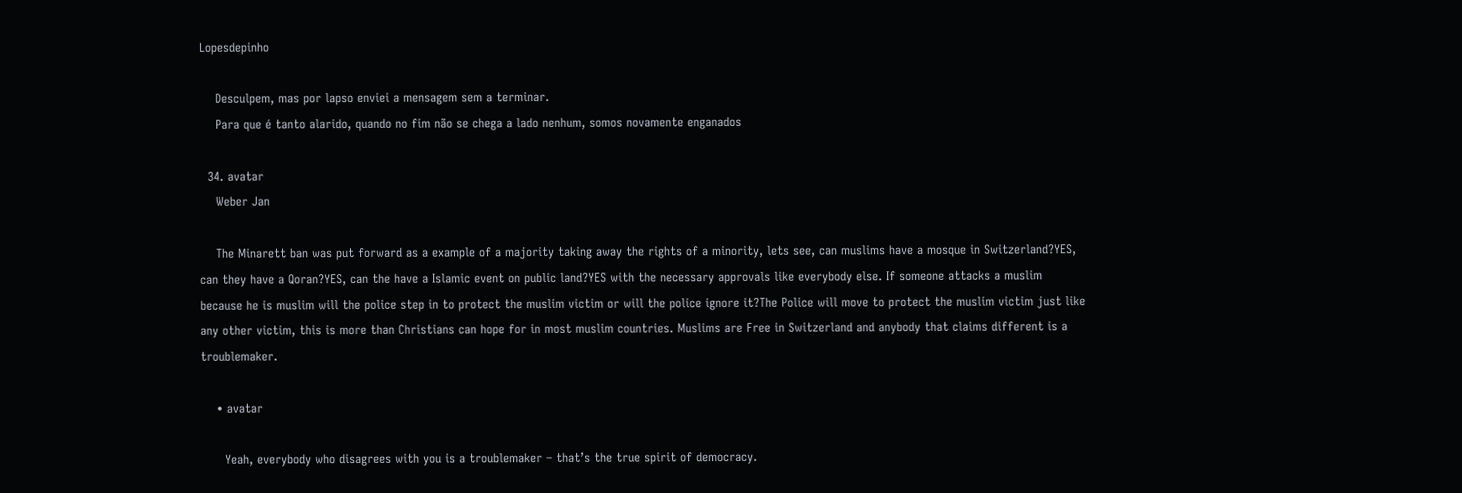Lopesdepinho

    Desculpem, mas por lapso enviei a mensagem sem a terminar.
    Para que é tanto alarido, quando no fim não se chega a lado nenhum, somos novamente enganados

  34. avatar
    Weber Jan

    The Minarett ban was put forward as a example of a majority taking away the rights of a minority, lets see, can muslims have a mosque in Switzerland?YES, can they have a Qoran?YES, can the have a Islamic event on public land?YES with the necessary approvals like everybody else. If someone attacks a muslim because he is muslim will the police step in to protect the muslim victim or will the police ignore it?The Police will move to protect the muslim victim just like any other victim, this is more than Christians can hope for in most muslim countries. Muslims are Free in Switzerland and anybody that claims different is a troublemaker.

    • avatar

      Yeah, everybody who disagrees with you is a troublemaker – that’s the true spirit of democracy.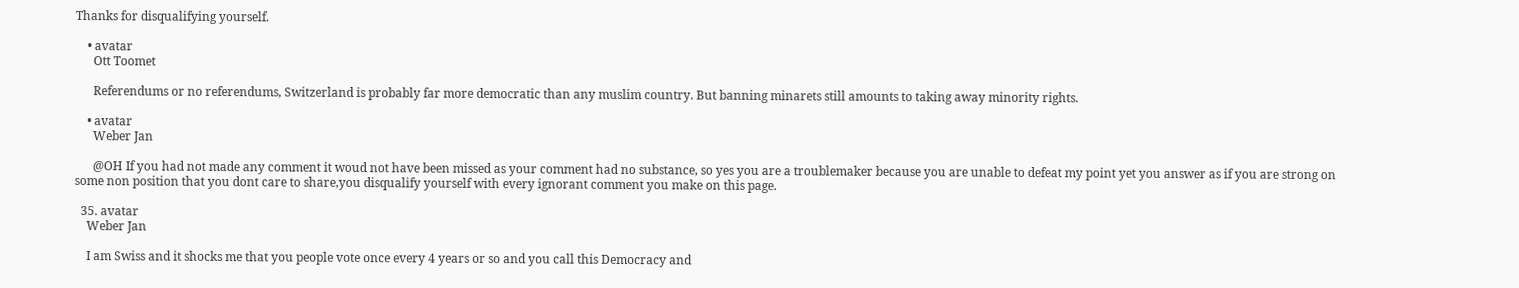Thanks for disqualifying yourself.

    • avatar
      Ott Toomet

      Referendums or no referendums, Switzerland is probably far more democratic than any muslim country. But banning minarets still amounts to taking away minority rights.

    • avatar
      Weber Jan

      @OH If you had not made any comment it woud not have been missed as your comment had no substance, so yes you are a troublemaker because you are unable to defeat my point yet you answer as if you are strong on some non position that you dont care to share,you disqualify yourself with every ignorant comment you make on this page.

  35. avatar
    Weber Jan

    I am Swiss and it shocks me that you people vote once every 4 years or so and you call this Democracy and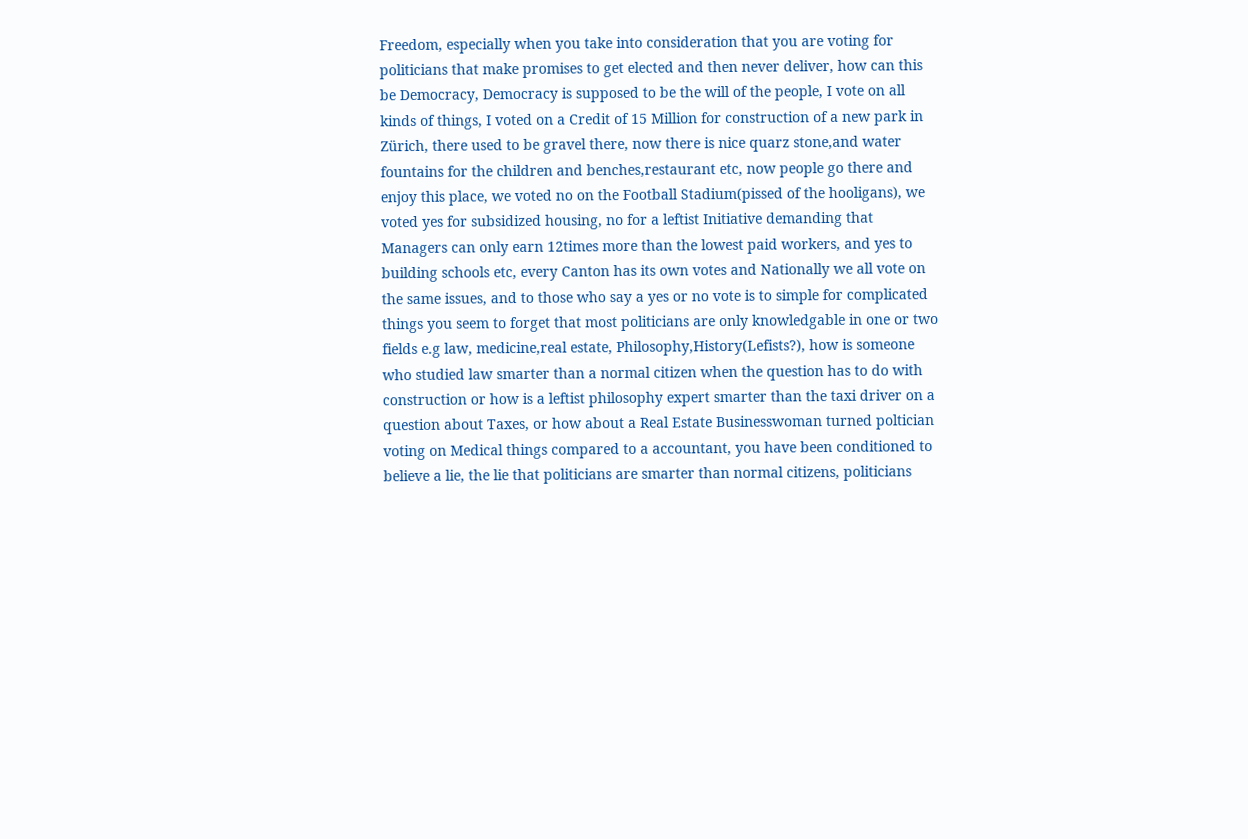Freedom, especially when you take into consideration that you are voting for politicians that make promises to get elected and then never deliver, how can this be Democracy, Democracy is supposed to be the will of the people, I vote on all kinds of things, I voted on a Credit of 15 Million for construction of a new park in Zürich, there used to be gravel there, now there is nice quarz stone,and water fountains for the children and benches,restaurant etc, now people go there and enjoy this place, we voted no on the Football Stadium(pissed of the hooligans), we voted yes for subsidized housing, no for a leftist Initiative demanding that Managers can only earn 12times more than the lowest paid workers, and yes to building schools etc, every Canton has its own votes and Nationally we all vote on the same issues, and to those who say a yes or no vote is to simple for complicated things you seem to forget that most politicians are only knowledgable in one or two fields e.g law, medicine,real estate, Philosophy,History(Lefists?), how is someone who studied law smarter than a normal citizen when the question has to do with construction or how is a leftist philosophy expert smarter than the taxi driver on a question about Taxes, or how about a Real Estate Businesswoman turned poltician voting on Medical things compared to a accountant, you have been conditioned to believe a lie, the lie that politicians are smarter than normal citizens, politicians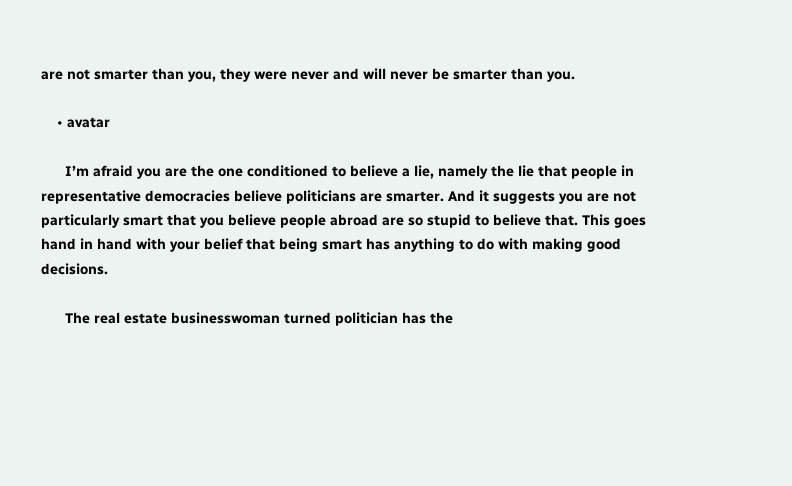are not smarter than you, they were never and will never be smarter than you.

    • avatar

      I’m afraid you are the one conditioned to believe a lie, namely the lie that people in representative democracies believe politicians are smarter. And it suggests you are not particularly smart that you believe people abroad are so stupid to believe that. This goes hand in hand with your belief that being smart has anything to do with making good decisions.

      The real estate businesswoman turned politician has the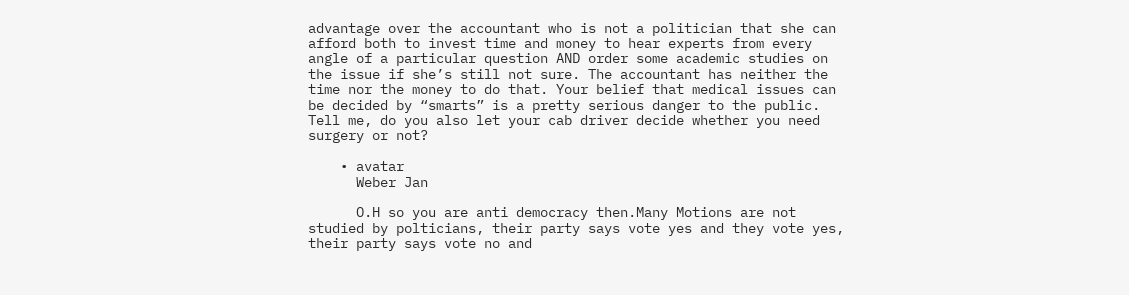advantage over the accountant who is not a politician that she can afford both to invest time and money to hear experts from every angle of a particular question AND order some academic studies on the issue if she’s still not sure. The accountant has neither the time nor the money to do that. Your belief that medical issues can be decided by “smarts” is a pretty serious danger to the public. Tell me, do you also let your cab driver decide whether you need surgery or not?

    • avatar
      Weber Jan

      O.H so you are anti democracy then.Many Motions are not studied by polticians, their party says vote yes and they vote yes, their party says vote no and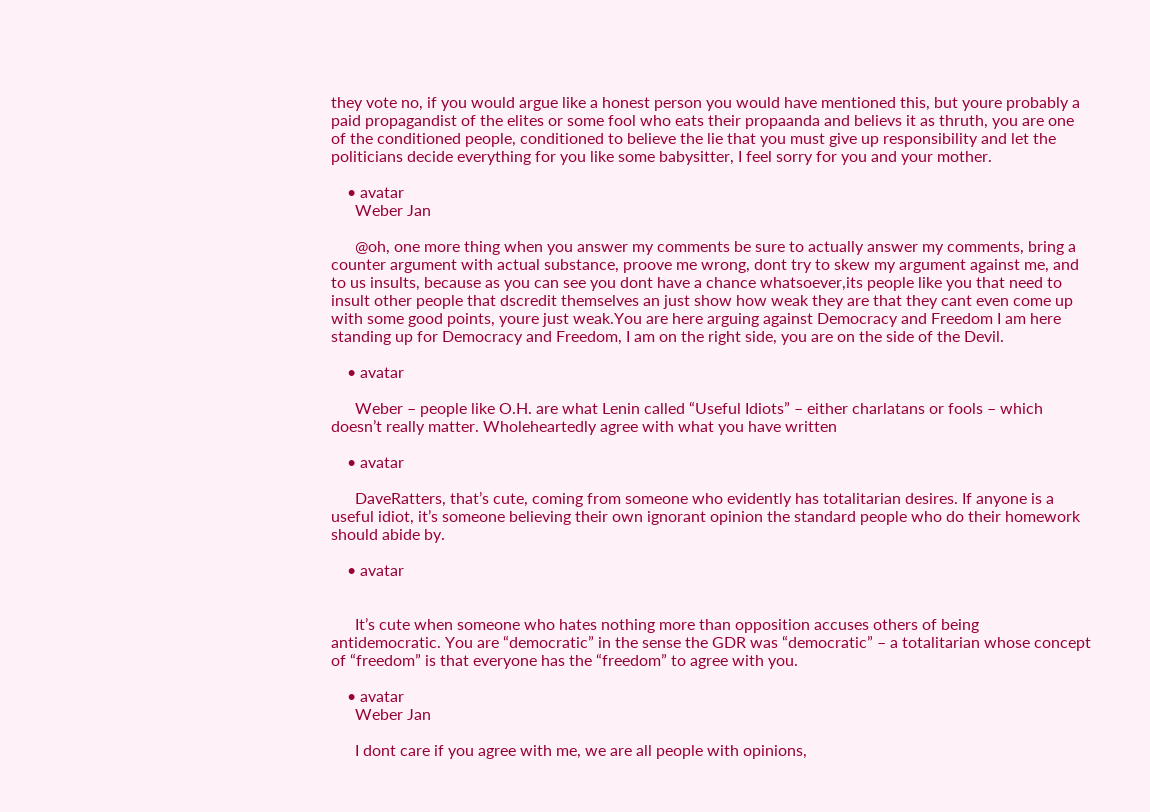they vote no, if you would argue like a honest person you would have mentioned this, but youre probably a paid propagandist of the elites or some fool who eats their propaanda and believs it as thruth, you are one of the conditioned people, conditioned to believe the lie that you must give up responsibility and let the politicians decide everything for you like some babysitter, I feel sorry for you and your mother.

    • avatar
      Weber Jan

      @oh, one more thing when you answer my comments be sure to actually answer my comments, bring a counter argument with actual substance, proove me wrong, dont try to skew my argument against me, and to us insults, because as you can see you dont have a chance whatsoever,its people like you that need to insult other people that dscredit themselves an just show how weak they are that they cant even come up with some good points, youre just weak.You are here arguing against Democracy and Freedom I am here standing up for Democracy and Freedom, I am on the right side, you are on the side of the Devil.

    • avatar

      Weber – people like O.H. are what Lenin called “Useful Idiots” – either charlatans or fools – which doesn’t really matter. Wholeheartedly agree with what you have written

    • avatar

      DaveRatters, that’s cute, coming from someone who evidently has totalitarian desires. If anyone is a useful idiot, it’s someone believing their own ignorant opinion the standard people who do their homework should abide by.

    • avatar


      It’s cute when someone who hates nothing more than opposition accuses others of being antidemocratic. You are “democratic” in the sense the GDR was “democratic” – a totalitarian whose concept of “freedom” is that everyone has the “freedom” to agree with you.

    • avatar
      Weber Jan

      I dont care if you agree with me, we are all people with opinions,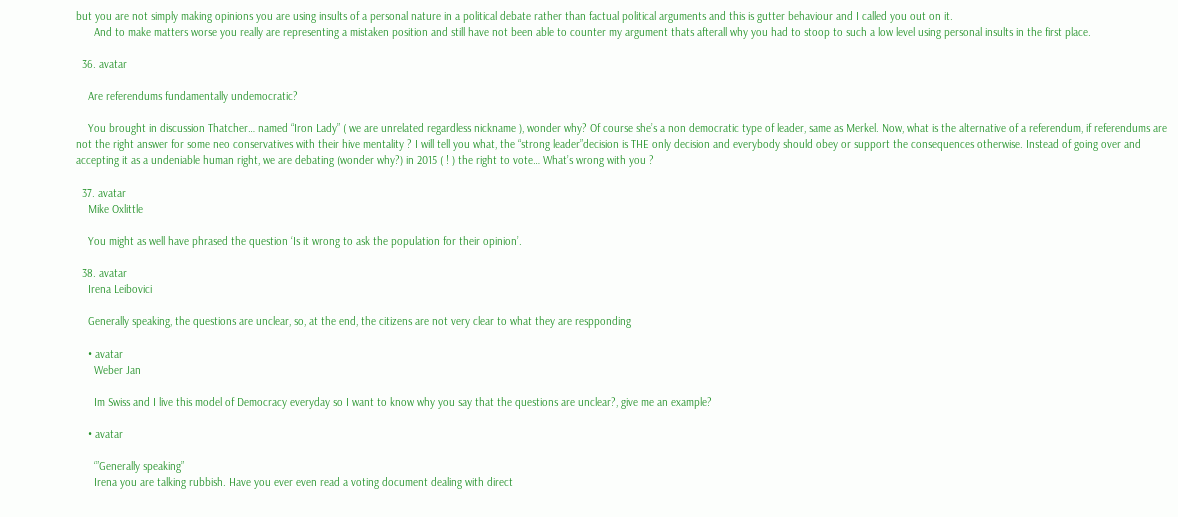but you are not simply making opinions you are using insults of a personal nature in a political debate rather than factual political arguments and this is gutter behaviour and I called you out on it.
      And to make matters worse you really are representing a mistaken position and still have not been able to counter my argument thats afterall why you had to stoop to such a low level using personal insults in the first place.

  36. avatar

    Are referendums fundamentally undemocratic?

    You brought in discussion Thatcher… named “Iron Lady” ( we are unrelated regardless nickname ), wonder why? Of course she’s a non democratic type of leader, same as Merkel. Now, what is the alternative of a referendum, if referendums are not the right answer for some neo conservatives with their hive mentality ? I will tell you what, the “strong leader”decision is THE only decision and everybody should obey or support the consequences otherwise. Instead of going over and accepting it as a undeniable human right, we are debating (wonder why?) in 2015 ( ! ) the right to vote… What’s wrong with you ?

  37. avatar
    Mike Oxlittle

    You might as well have phrased the question ‘Is it wrong to ask the population for their opinion’.

  38. avatar
    Irena Leibovici

    Generally speaking, the questions are unclear, so, at the end, the citizens are not very clear to what they are respponding

    • avatar
      Weber Jan

      Im Swiss and I live this model of Democracy everyday so I want to know why you say that the questions are unclear?, give me an example?

    • avatar

      ‘”Generally speaking”
      Irena you are talking rubbish. Have you ever even read a voting document dealing with direct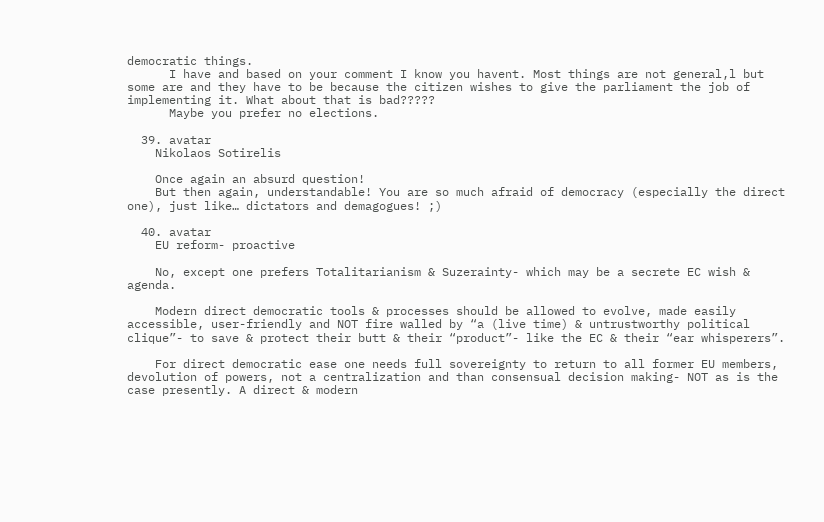democratic things.
      I have and based on your comment I know you havent. Most things are not general,l but some are and they have to be because the citizen wishes to give the parliament the job of implementing it. What about that is bad?????
      Maybe you prefer no elections.

  39. avatar
    Nikolaos Sotirelis

    Once again an absurd question!
    But then again, understandable! You are so much afraid of democracy (especially the direct one), just like… dictators and demagogues! ;)

  40. avatar
    EU reform- proactive

    No, except one prefers Totalitarianism & Suzerainty- which may be a secrete EC wish & agenda.

    Modern direct democratic tools & processes should be allowed to evolve, made easily accessible, user-friendly and NOT fire walled by “a (live time) & untrustworthy political clique”- to save & protect their butt & their “product”- like the EC & their “ear whisperers”.

    For direct democratic ease one needs full sovereignty to return to all former EU members, devolution of powers, not a centralization and than consensual decision making- NOT as is the case presently. A direct & modern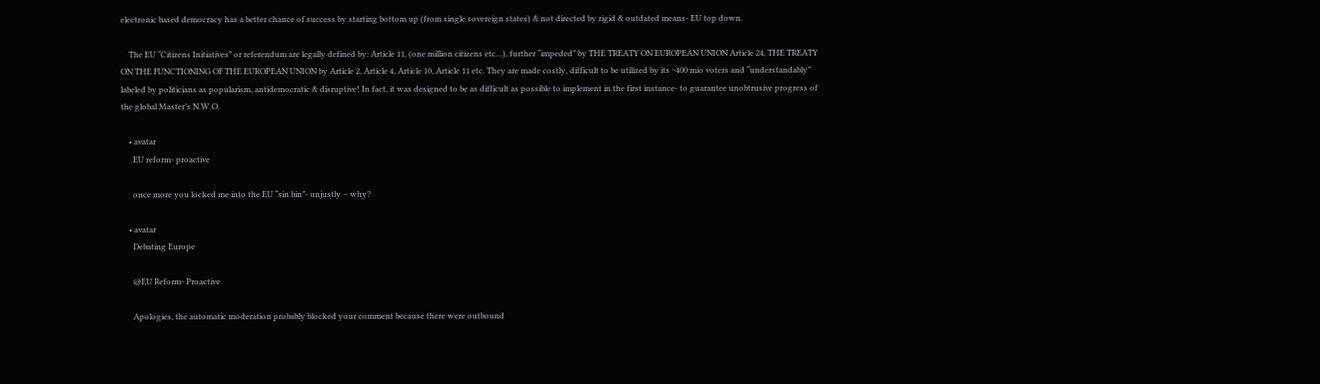electronic based democracy has a better chance of success by starting bottom up (from single sovereign states) & not directed by rigid & outdated means- EU top down.

    The EU “Citizens Initiatives” or referendum are legally defined by: Article 11, (one million citizens etc…), further “impeded” by THE TREATY ON EUROPEAN UNION Article 24, THE TREATY ON THE FUNCTIONING OF THE EUROPEAN UNION by Article 2, Article 4, Article 10, Article 11 etc. They are made costly, difficult to be utilized by its ~400 mio voters and “understandably” labeled by politicians as popularism, antidemocratic & disruptive! In fact, it was designed to be as difficult as possible to implement in the first instance- to guarantee unobtrusive progress of the global Master’s N.W.O.

    • avatar
      EU reform- proactive

      once more you locked me into the EU “sin bin”- unjustly – why?

    • avatar
      Debating Europe

      @EU Reform- Proactive

      Apologies, the automatic moderation probably blocked your comment because there were outbound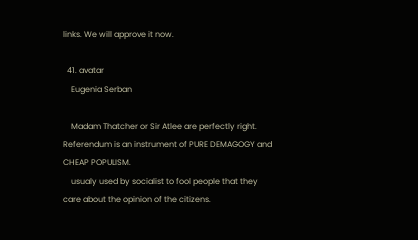links. We will approve it now.

  41. avatar
    Eugenia Serban

    Madam Thatcher or Sir Atlee are perfectly right. Referendum is an instrument of PURE DEMAGOGY and CHEAP POPULISM.
    usualy used by socialist to fool people that they care about the opinion of the citizens.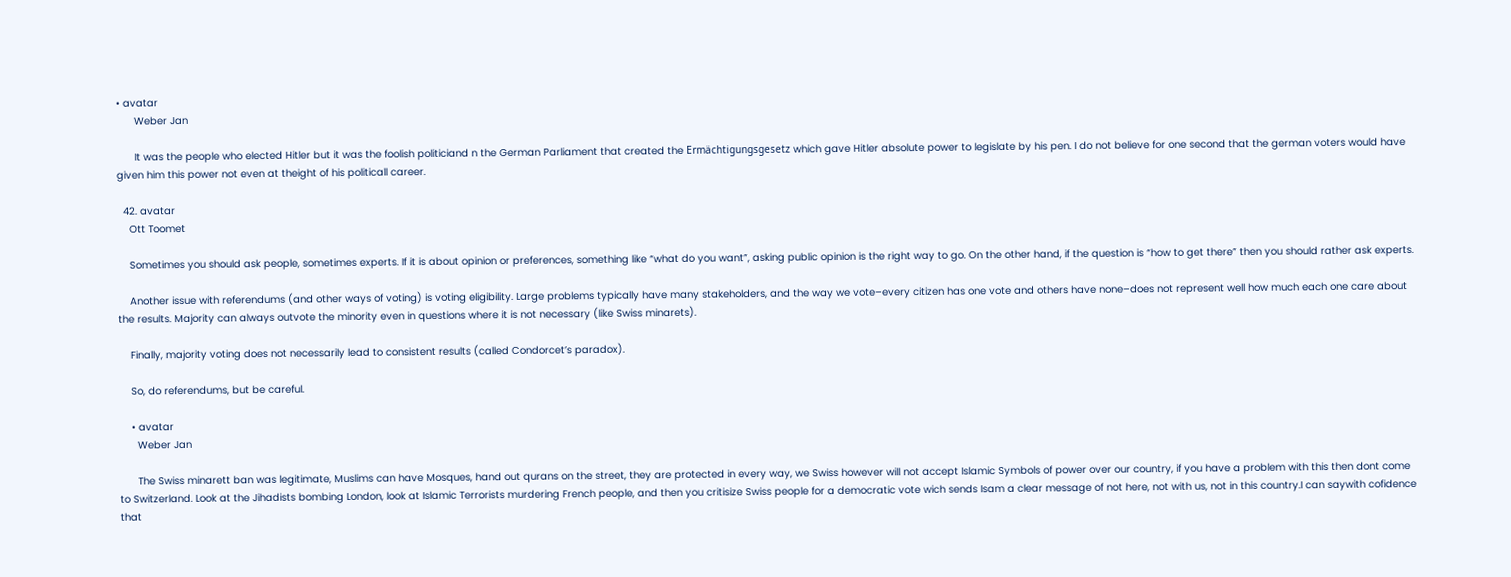• avatar
      Weber Jan

      It was the people who elected Hitler but it was the foolish politiciand n the German Parliament that created the Ermächtigungsgesetz which gave Hitler absolute power to legislate by his pen. I do not believe for one second that the german voters would have given him this power not even at theight of his politicall career.

  42. avatar
    Ott Toomet

    Sometimes you should ask people, sometimes experts. If it is about opinion or preferences, something like “what do you want”, asking public opinion is the right way to go. On the other hand, if the question is “how to get there” then you should rather ask experts.

    Another issue with referendums (and other ways of voting) is voting eligibility. Large problems typically have many stakeholders, and the way we vote–every citizen has one vote and others have none–does not represent well how much each one care about the results. Majority can always outvote the minority even in questions where it is not necessary (like Swiss minarets).

    Finally, majority voting does not necessarily lead to consistent results (called Condorcet’s paradox).

    So, do referendums, but be careful.

    • avatar
      Weber Jan

      The Swiss minarett ban was legitimate, Muslims can have Mosques, hand out qurans on the street, they are protected in every way, we Swiss however will not accept Islamic Symbols of power over our country, if you have a problem with this then dont come to Switzerland. Look at the Jihadists bombing London, look at Islamic Terrorists murdering French people, and then you critisize Swiss people for a democratic vote wich sends Isam a clear message of not here, not with us, not in this country.I can saywith cofidence that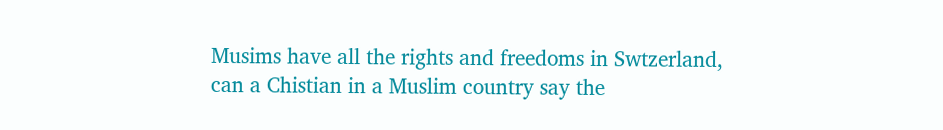Musims have all the rights and freedoms in Swtzerland, can a Chistian in a Muslim country say the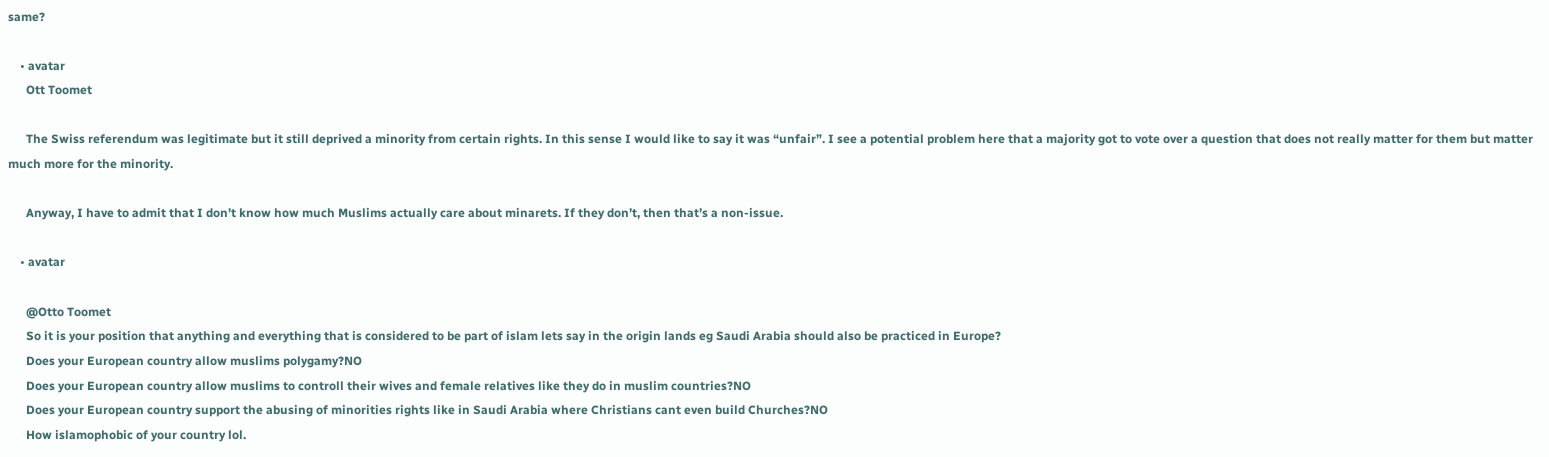same?

    • avatar
      Ott Toomet

      The Swiss referendum was legitimate but it still deprived a minority from certain rights. In this sense I would like to say it was “unfair”. I see a potential problem here that a majority got to vote over a question that does not really matter for them but matter much more for the minority.

      Anyway, I have to admit that I don’t know how much Muslims actually care about minarets. If they don’t, then that’s a non-issue.

    • avatar

      @Otto Toomet
      So it is your position that anything and everything that is considered to be part of islam lets say in the origin lands eg Saudi Arabia should also be practiced in Europe?
      Does your European country allow muslims polygamy?NO
      Does your European country allow muslims to controll their wives and female relatives like they do in muslim countries?NO
      Does your European country support the abusing of minorities rights like in Saudi Arabia where Christians cant even build Churches?NO
      How islamophobic of your country lol.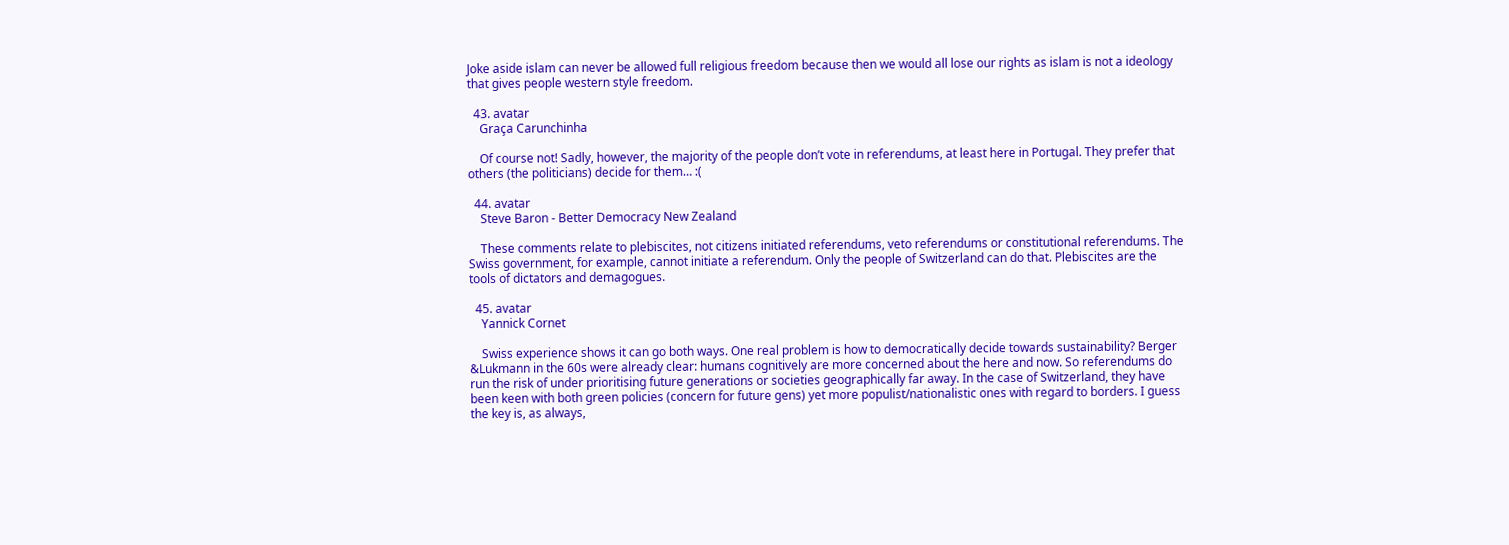Joke aside islam can never be allowed full religious freedom because then we would all lose our rights as islam is not a ideology that gives people western style freedom.

  43. avatar
    Graça Carunchinha

    Of course not! Sadly, however, the majority of the people don’t vote in referendums, at least here in Portugal. They prefer that others (the politicians) decide for them… :(

  44. avatar
    Steve Baron - Better Democracy New Zealand

    These comments relate to plebiscites, not citizens initiated referendums, veto referendums or constitutional referendums. The Swiss government, for example, cannot initiate a referendum. Only the people of Switzerland can do that. Plebiscites are the tools of dictators and demagogues.

  45. avatar
    Yannick Cornet

    Swiss experience shows it can go both ways. One real problem is how to democratically decide towards sustainability? Berger &Lukmann in the 60s were already clear: humans cognitively are more concerned about the here and now. So referendums do run the risk of under prioritising future generations or societies geographically far away. In the case of Switzerland, they have been keen with both green policies (concern for future gens) yet more populist/nationalistic ones with regard to borders. I guess the key is, as always,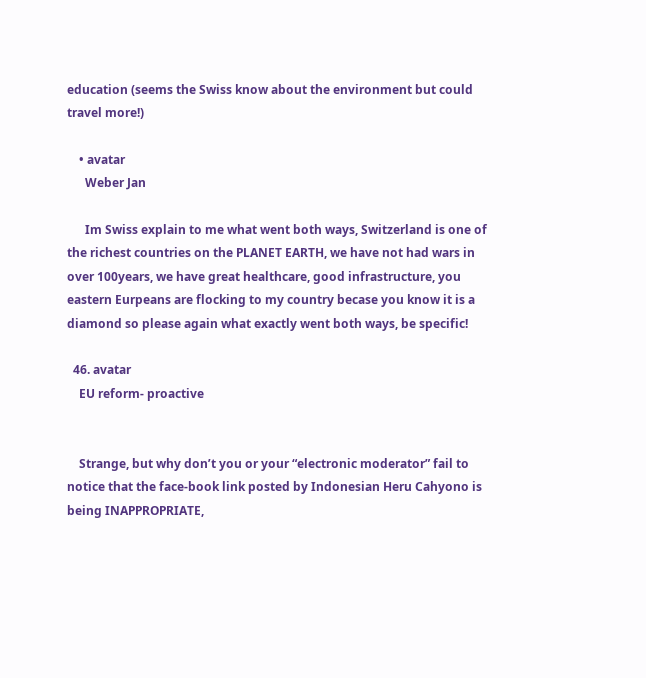education (seems the Swiss know about the environment but could travel more!)

    • avatar
      Weber Jan

      Im Swiss explain to me what went both ways, Switzerland is one of the richest countries on the PLANET EARTH, we have not had wars in over 100years, we have great healthcare, good infrastructure, you eastern Eurpeans are flocking to my country becase you know it is a diamond so please again what exactly went both ways, be specific!

  46. avatar
    EU reform- proactive


    Strange, but why don’t you or your “electronic moderator” fail to notice that the face-book link posted by Indonesian Heru Cahyono is being INAPPROPRIATE,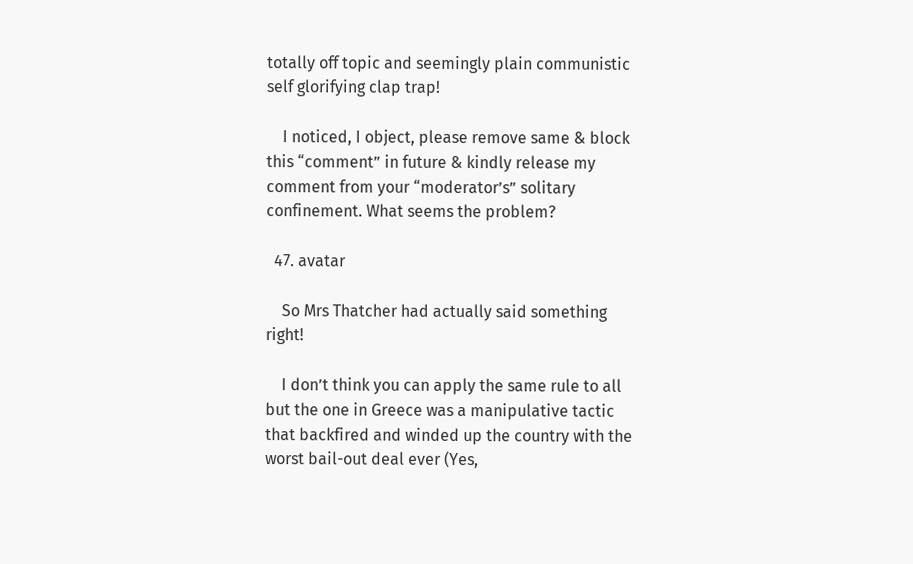totally off topic and seemingly plain communistic self glorifying clap trap!

    I noticed, I object, please remove same & block this “comment” in future & kindly release my comment from your “moderator’s” solitary confinement. What seems the problem?

  47. avatar

    So Mrs Thatcher had actually said something right!

    I don’t think you can apply the same rule to all but the one in Greece was a manipulative tactic that backfired and winded up the country with the worst bail-out deal ever (Yes,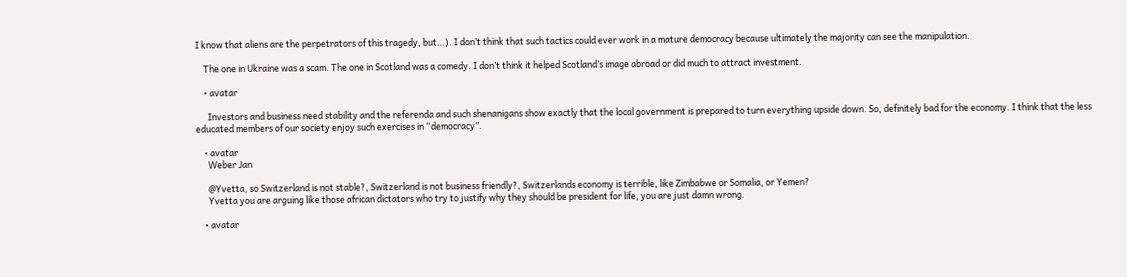I know that aliens are the perpetrators of this tragedy, but…). I don’t think that such tactics could ever work in a mature democracy because ultimately the majority can see the manipulation.

    The one in Ukraine was a scam. The one in Scotland was a comedy. I don’t think it helped Scotland’s image abroad or did much to attract investment.

    • avatar

      Investors and business need stability and the referenda and such shenanigans show exactly that the local government is prepared to turn everything upside down. So, definitely bad for the economy. I think that the less educated members of our society enjoy such exercises in “democracy”.

    • avatar
      Weber Jan

      @Yvetta, so Switzerland is not stable?, Switzerland is not business friendly?, Switzerlands economy is terrible, like Zimbabwe or Somalia, or Yemen?
      Yvetta you are arguing like those african dictators who try to justify why they should be president for life, you are just damn wrong.

    • avatar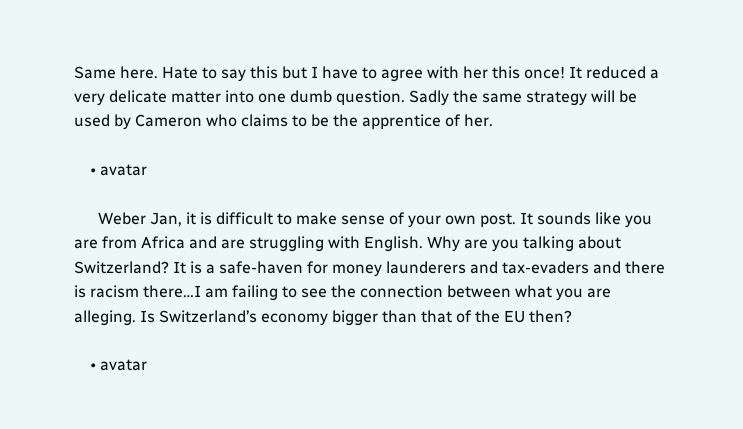Same here. Hate to say this but I have to agree with her this once! It reduced a very delicate matter into one dumb question. Sadly the same strategy will be used by Cameron who claims to be the apprentice of her.

    • avatar

      Weber Jan, it is difficult to make sense of your own post. It sounds like you are from Africa and are struggling with English. Why are you talking about Switzerland? It is a safe-haven for money launderers and tax-evaders and there is racism there…I am failing to see the connection between what you are alleging. Is Switzerland’s economy bigger than that of the EU then?

    • avatar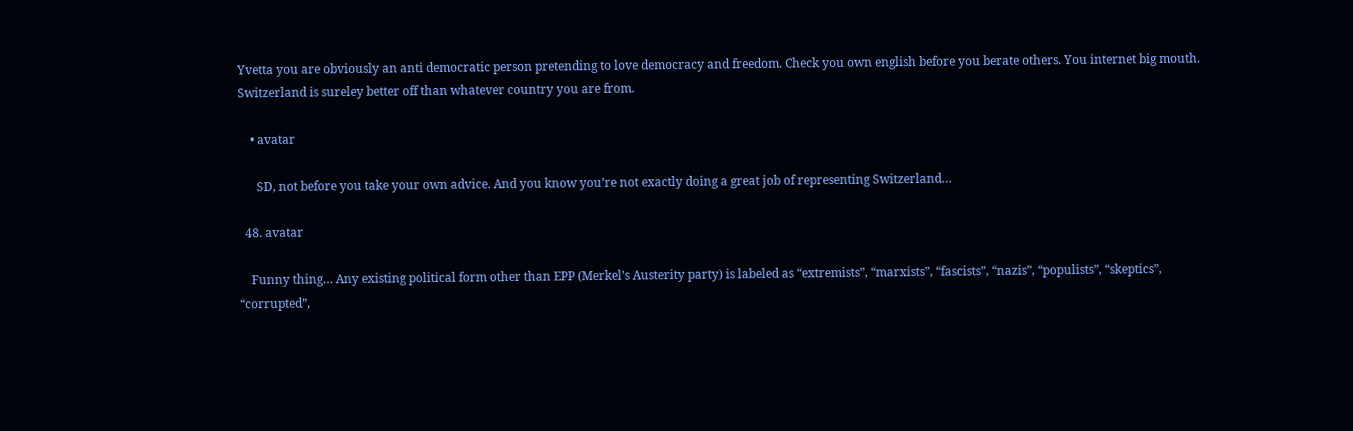Yvetta you are obviously an anti democratic person pretending to love democracy and freedom. Check you own english before you berate others. You internet big mouth. Switzerland is sureley better off than whatever country you are from.

    • avatar

      SD, not before you take your own advice. And you know you’re not exactly doing a great job of representing Switzerland…

  48. avatar

    Funny thing… Any existing political form other than EPP (Merkel’s Austerity party) is labeled as “extremists”, “marxists”, “fascists”, “nazis”, “populists”, “skeptics”, “corrupted”,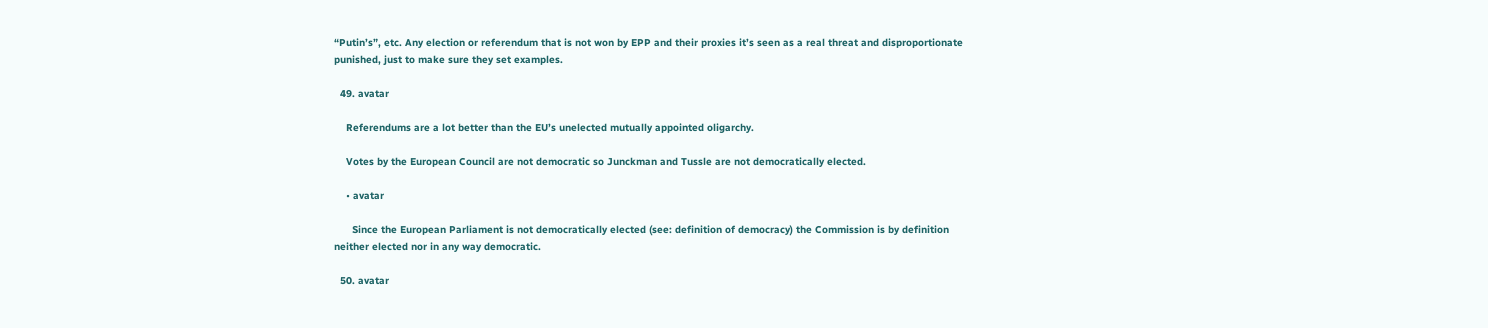“Putin’s”, etc. Any election or referendum that is not won by EPP and their proxies it’s seen as a real threat and disproportionate punished, just to make sure they set examples.

  49. avatar

    Referendums are a lot better than the EU’s unelected mutually appointed oligarchy.

    Votes by the European Council are not democratic so Junckman and Tussle are not democratically elected.

    • avatar

      Since the European Parliament is not democratically elected (see: definition of democracy) the Commission is by definition neither elected nor in any way democratic.

  50. avatar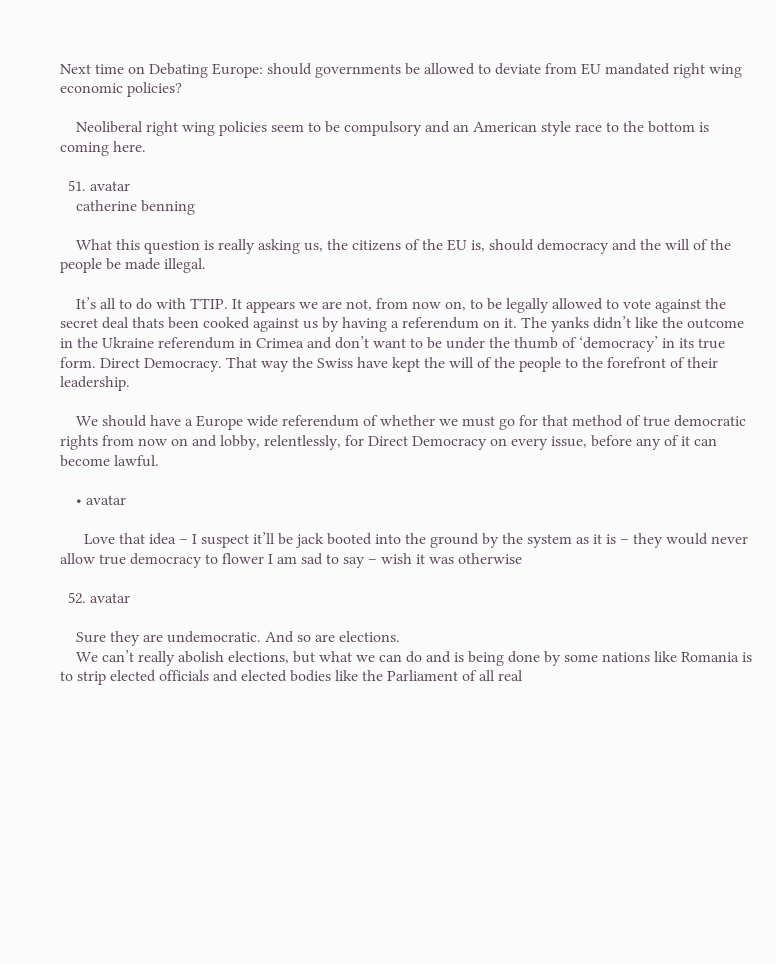Next time on Debating Europe: should governments be allowed to deviate from EU mandated right wing economic policies?

    Neoliberal right wing policies seem to be compulsory and an American style race to the bottom is coming here.

  51. avatar
    catherine benning

    What this question is really asking us, the citizens of the EU is, should democracy and the will of the people be made illegal.

    It’s all to do with TTIP. It appears we are not, from now on, to be legally allowed to vote against the secret deal thats been cooked against us by having a referendum on it. The yanks didn’t like the outcome in the Ukraine referendum in Crimea and don’t want to be under the thumb of ‘democracy’ in its true form. Direct Democracy. That way the Swiss have kept the will of the people to the forefront of their leadership.

    We should have a Europe wide referendum of whether we must go for that method of true democratic rights from now on and lobby, relentlessly, for Direct Democracy on every issue, before any of it can become lawful.

    • avatar

      Love that idea – I suspect it’ll be jack booted into the ground by the system as it is – they would never allow true democracy to flower I am sad to say – wish it was otherwise

  52. avatar

    Sure they are undemocratic. And so are elections.
    We can’t really abolish elections, but what we can do and is being done by some nations like Romania is to strip elected officials and elected bodies like the Parliament of all real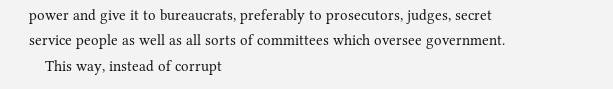power and give it to bureaucrats, preferably to prosecutors, judges, secret service people as well as all sorts of committees which oversee government.
    This way, instead of corrupt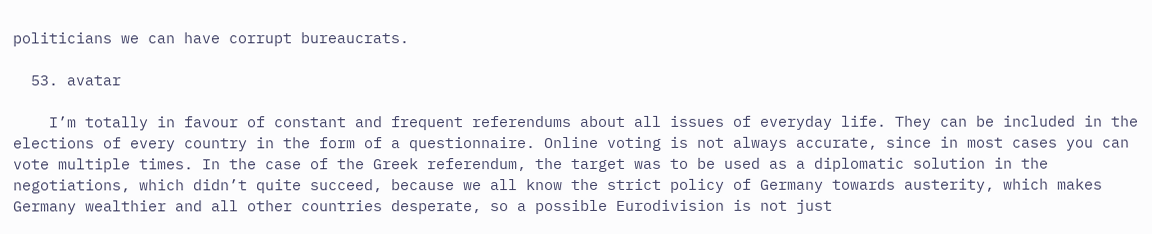politicians we can have corrupt bureaucrats.

  53. avatar

    I’m totally in favour of constant and frequent referendums about all issues of everyday life. They can be included in the elections of every country in the form of a questionnaire. Online voting is not always accurate, since in most cases you can vote multiple times. In the case of the Greek referendum, the target was to be used as a diplomatic solution in the negotiations, which didn’t quite succeed, because we all know the strict policy of Germany towards austerity, which makes Germany wealthier and all other countries desperate, so a possible Eurodivision is not just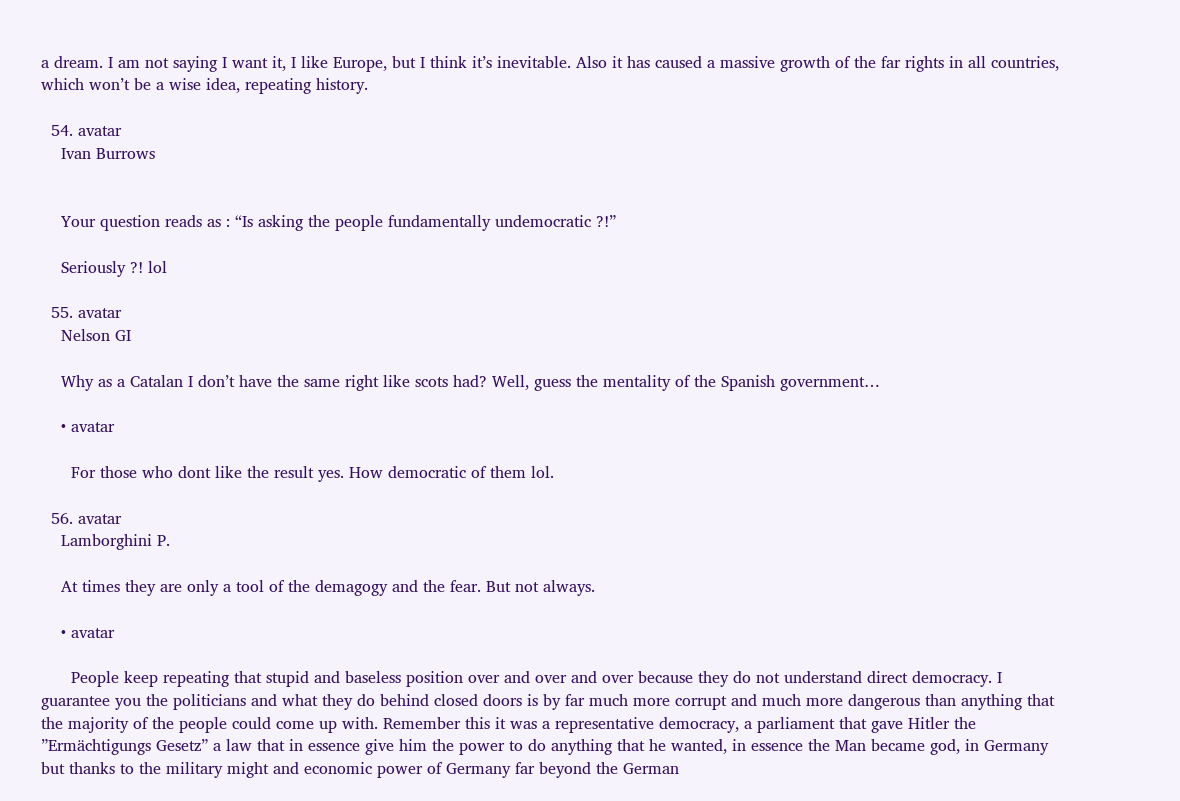a dream. I am not saying I want it, I like Europe, but I think it’s inevitable. Also it has caused a massive growth of the far rights in all countries, which won’t be a wise idea, repeating history.

  54. avatar
    Ivan Burrows


    Your question reads as : “Is asking the people fundamentally undemocratic ?!”

    Seriously ?! lol

  55. avatar
    Nelson GI

    Why as a Catalan I don’t have the same right like scots had? Well, guess the mentality of the Spanish government…

    • avatar

      For those who dont like the result yes. How democratic of them lol.

  56. avatar
    Lamborghini P.

    At times they are only a tool of the demagogy and the fear. But not always.

    • avatar

      People keep repeating that stupid and baseless position over and over and over because they do not understand direct democracy. I guarantee you the politicians and what they do behind closed doors is by far much more corrupt and much more dangerous than anything that the majority of the people could come up with. Remember this it was a representative democracy, a parliament that gave Hitler the ”Ermächtigungs Gesetz” a law that in essence give him the power to do anything that he wanted, in essence the Man became god, in Germany but thanks to the military might and economic power of Germany far beyond the German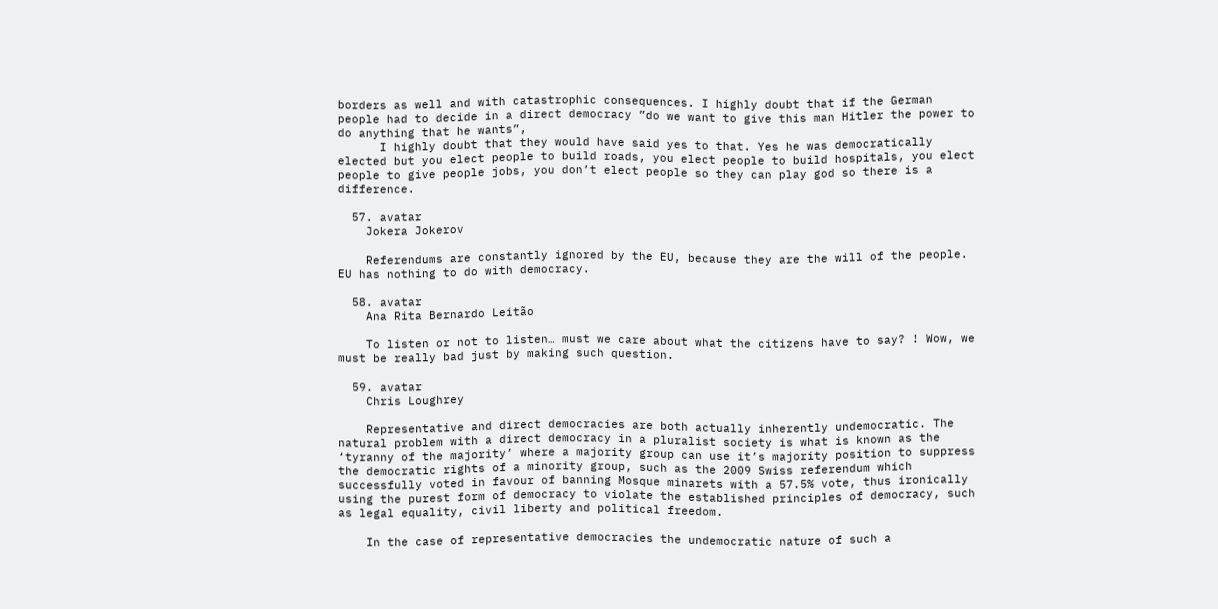borders as well and with catastrophic consequences. I highly doubt that if the German people had to decide in a direct democracy ”do we want to give this man Hitler the power to do anything that he wants”,
      I highly doubt that they would have said yes to that. Yes he was democratically elected but you elect people to build roads, you elect people to build hospitals, you elect people to give people jobs, you don’t elect people so they can play god so there is a difference.

  57. avatar
    Jokera Jokerov

    Referendums are constantly ignored by the EU, because they are the will of the people. EU has nothing to do with democracy.

  58. avatar
    Ana Rita Bernardo Leitão

    To listen or not to listen… must we care about what the citizens have to say? ! Wow, we must be really bad just by making such question.

  59. avatar
    Chris Loughrey

    Representative and direct democracies are both actually inherently undemocratic. The natural problem with a direct democracy in a pluralist society is what is known as the ‘tyranny of the majority’ where a majority group can use it’s majority position to suppress the democratic rights of a minority group, such as the 2009 Swiss referendum which successfully voted in favour of banning Mosque minarets with a 57.5% vote, thus ironically using the purest form of democracy to violate the established principles of democracy, such as legal equality, civil liberty and political freedom.

    In the case of representative democracies the undemocratic nature of such a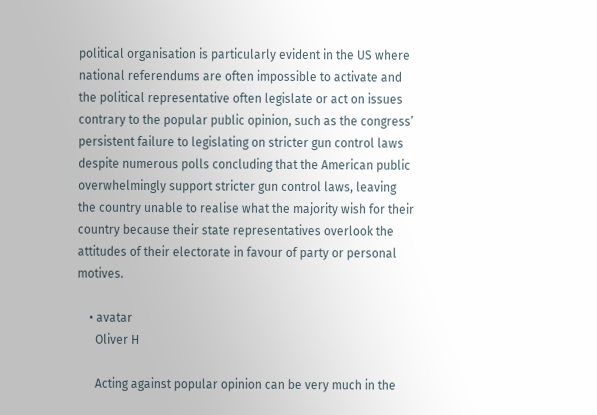political organisation is particularly evident in the US where national referendums are often impossible to activate and the political representative often legislate or act on issues contrary to the popular public opinion, such as the congress’ persistent failure to legislating on stricter gun control laws despite numerous polls concluding that the American public overwhelmingly support stricter gun control laws, leaving the country unable to realise what the majority wish for their country because their state representatives overlook the attitudes of their electorate in favour of party or personal motives.

    • avatar
      Oliver H

      Acting against popular opinion can be very much in the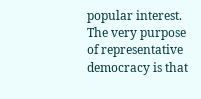popular interest. The very purpose of representative democracy is that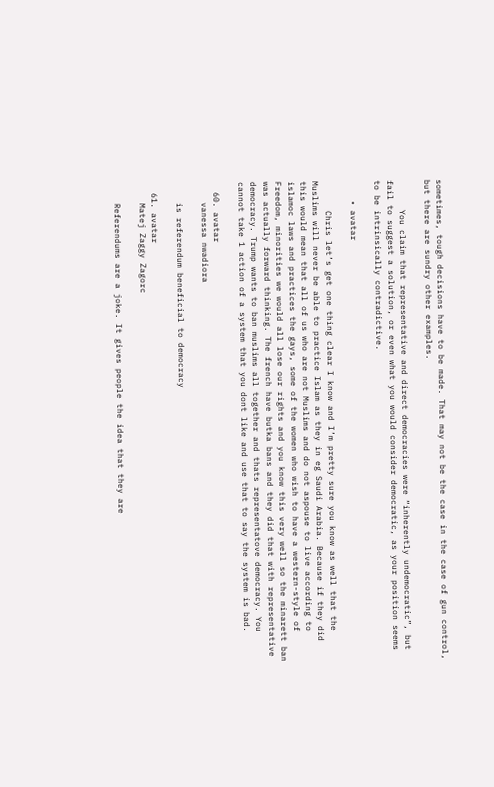sometimes, tough decisions have to be made. That may not be the case in the case of gun control, but there are sundry other examples.

      You claim that representative and direct democracies were “inherently undemocratic”, but fail to suggest a solution, or even what you would consider democratic, as your position seems to be intrinsically contradictive.

    • avatar

      Chris let’s get one thing clear I know and I’m pretty sure you know as well that the Muslims will never be able to practice Islam as they in eg Saudi Arabia. Because if they did this would mean that all of us who are not Muslims and do not aspouse to live according to islamoc laws and practices the gays, some of the women who wish to have a western-style of Freedom, minorities we would all lose our rights and you know this very well so the minarett ban was actually forward thinking. The french have butka bans and they did that with representative democracy. Trump wants to ban muslims all together and thats representatove democracy. You cannot take 1 action of a system that you dont like and use that to say the system is bad.

  60. avatar
    vanessa nwadiora

    is referendum beneficial to democracy

  61. avatar
    Matej Zaggy Zagorc

    Referendums are a joke. It gives people the idea that they are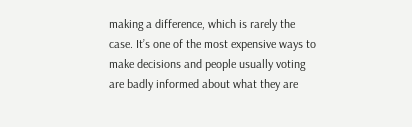making a difference, which is rarely the case. It’s one of the most expensive ways to make decisions and people usually voting are badly informed about what they are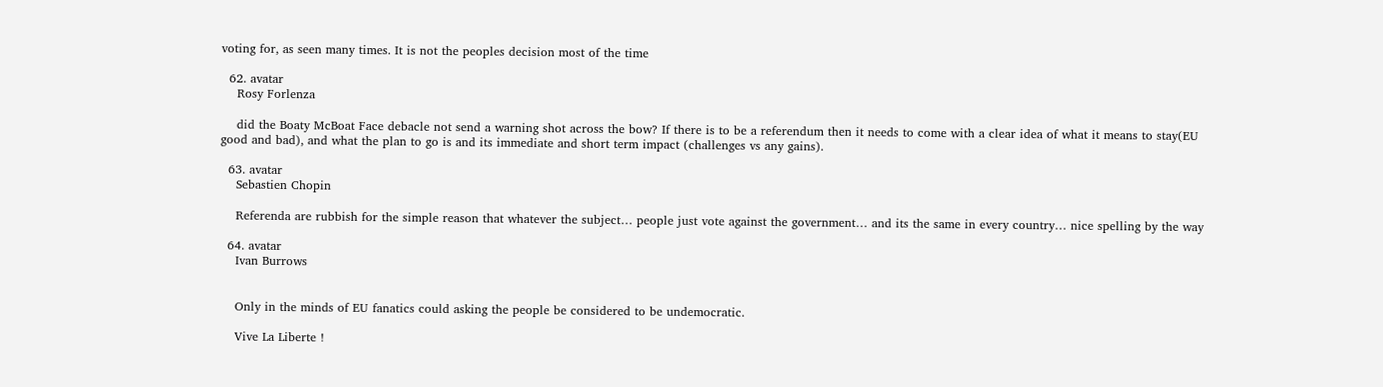voting for, as seen many times. It is not the peoples decision most of the time

  62. avatar
    Rosy Forlenza

    did the Boaty McBoat Face debacle not send a warning shot across the bow? If there is to be a referendum then it needs to come with a clear idea of what it means to stay(EU good and bad), and what the plan to go is and its immediate and short term impact (challenges vs any gains).

  63. avatar
    Sebastien Chopin

    Referenda are rubbish for the simple reason that whatever the subject… people just vote against the government… and its the same in every country… nice spelling by the way

  64. avatar
    Ivan Burrows


    Only in the minds of EU fanatics could asking the people be considered to be undemocratic.

    Vive La Liberte !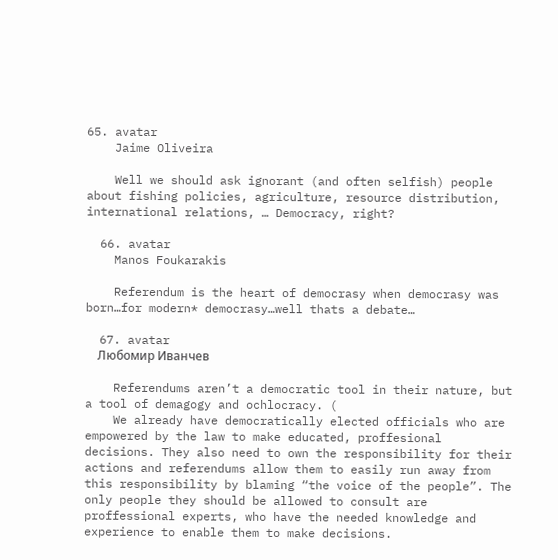65. avatar
    Jaime Oliveira

    Well we should ask ignorant (and often selfish) people about fishing policies, agriculture, resource distribution, international relations, … Democracy, right?

  66. avatar
    Manos Foukarakis

    Referendum is the heart of democrasy when democrasy was born…for modern* democrasy…well thats a debate…

  67. avatar
    Любомир Иванчев

    Referendums aren’t a democratic tool in their nature, but a tool of demagogy and ochlocracy. (
    We already have democratically elected officials who are empowered by the law to make educated, proffesional decisions. They also need to own the responsibility for their actions and referendums allow them to easily run away from this responsibility by blaming “the voice of the people”. The only people they should be allowed to consult are proffessional experts, who have the needed knowledge and experience to enable them to make decisions.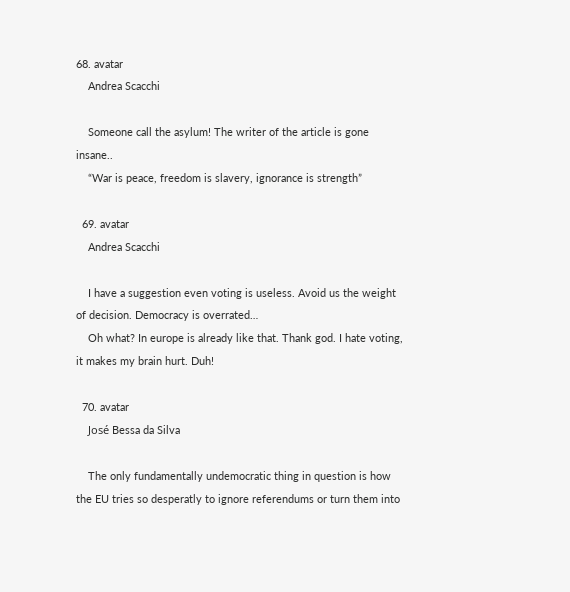68. avatar
    Andrea Scacchi

    Someone call the asylum! The writer of the article is gone insane..
    “War is peace, freedom is slavery, ignorance is strength”

  69. avatar
    Andrea Scacchi

    I have a suggestion even voting is useless. Avoid us the weight of decision. Democracy is overrated…
    Oh what? In europe is already like that. Thank god. I hate voting, it makes my brain hurt. Duh!

  70. avatar
    José Bessa da Silva

    The only fundamentally undemocratic thing in question is how the EU tries so desperatly to ignore referendums or turn them into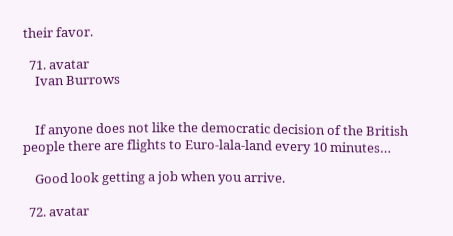their favor.

  71. avatar
    Ivan Burrows


    If anyone does not like the democratic decision of the British people there are flights to Euro-lala-land every 10 minutes…

    Good look getting a job when you arrive.

  72. avatar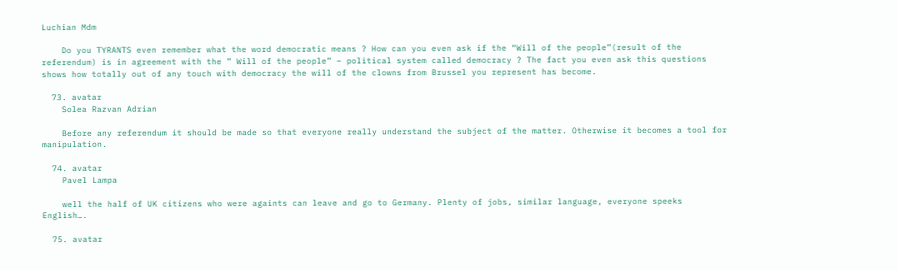Luchian Mdm

    Do you TYRANTS even remember what the word democratic means ? How can you even ask if the “Will of the people”(result of the referendum) is in agreement with the ” Will of the people” – political system called democracy ? The fact you even ask this questions shows how totally out of any touch with democracy the will of the clowns from Brussel you represent has become.

  73. avatar
    Solea Razvan Adrian

    Before any referendum it should be made so that everyone really understand the subject of the matter. Otherwise it becomes a tool for manipulation.

  74. avatar
    Pavel Lampa

    well the half of UK citizens who were againts can leave and go to Germany. Plenty of jobs, similar language, everyone speeks English….

  75. avatar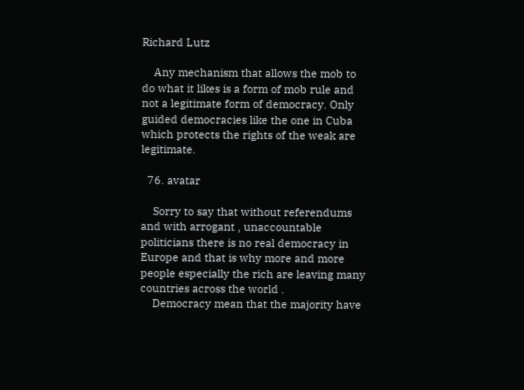Richard Lutz

    Any mechanism that allows the mob to do what it likes is a form of mob rule and not a legitimate form of democracy. Only guided democracies like the one in Cuba which protects the rights of the weak are legitimate.

  76. avatar

    Sorry to say that without referendums and with arrogant , unaccountable politicians there is no real democracy in Europe and that is why more and more people especially the rich are leaving many countries across the world .
    Democracy mean that the majority have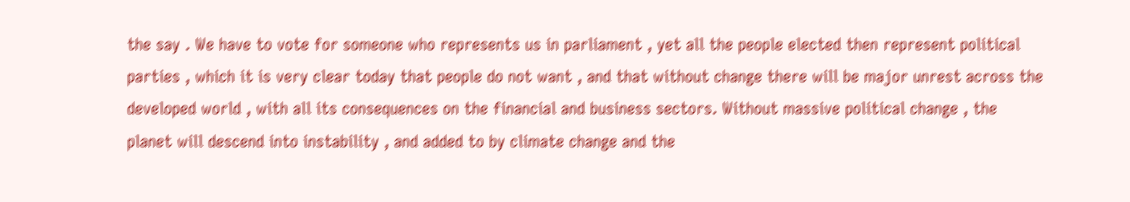the say . We have to vote for someone who represents us in parliament , yet all the people elected then represent political parties , which it is very clear today that people do not want , and that without change there will be major unrest across the developed world , with all its consequences on the financial and business sectors. Without massive political change , the planet will descend into instability , and added to by climate change and the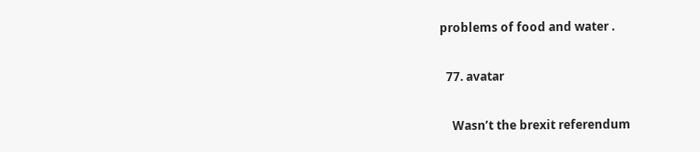problems of food and water .

  77. avatar

    Wasn’t the brexit referendum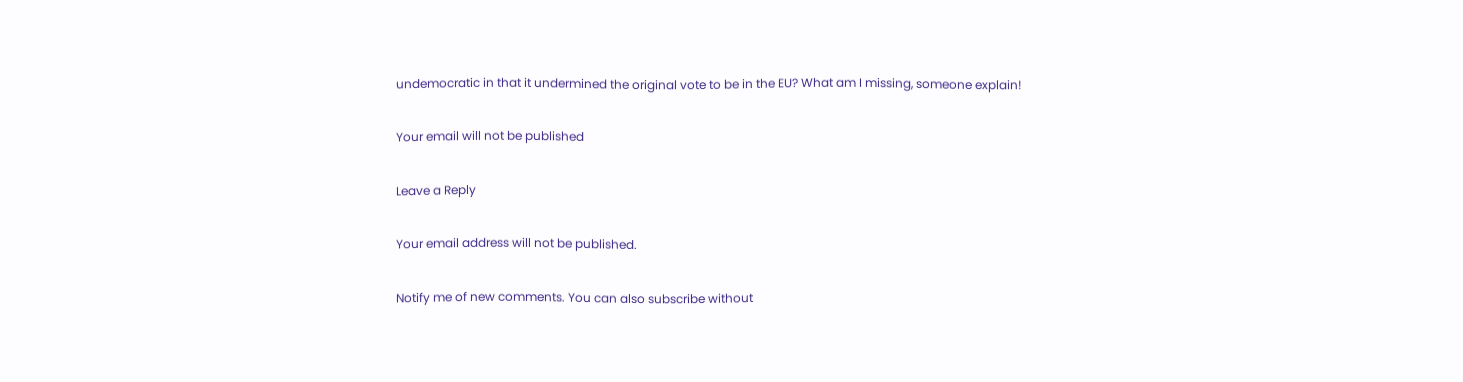undemocratic in that it undermined the original vote to be in the EU? What am I missing, someone explain!

Your email will not be published

Leave a Reply

Your email address will not be published.

Notify me of new comments. You can also subscribe without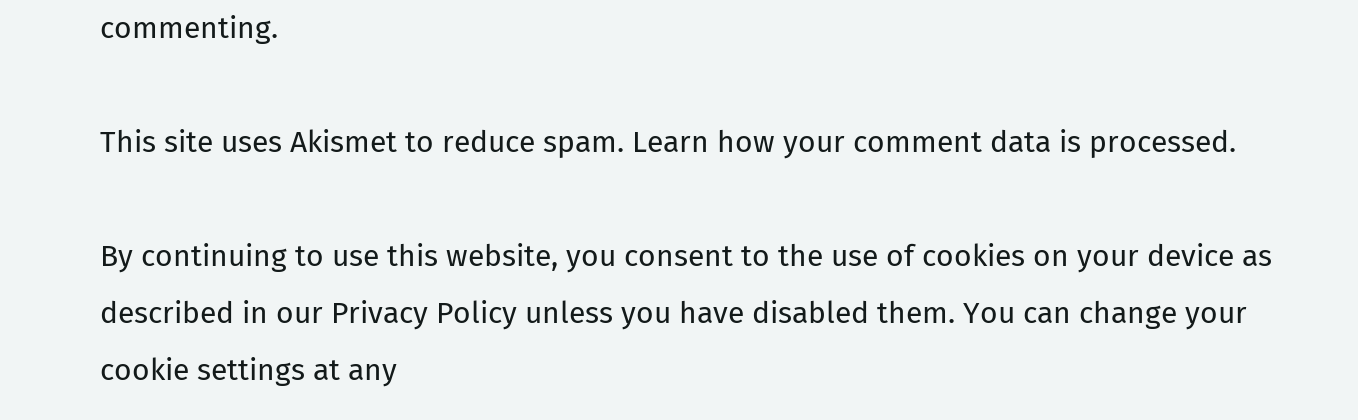commenting.

This site uses Akismet to reduce spam. Learn how your comment data is processed.

By continuing to use this website, you consent to the use of cookies on your device as described in our Privacy Policy unless you have disabled them. You can change your cookie settings at any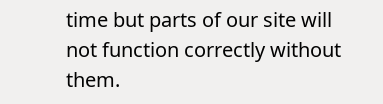time but parts of our site will not function correctly without them.